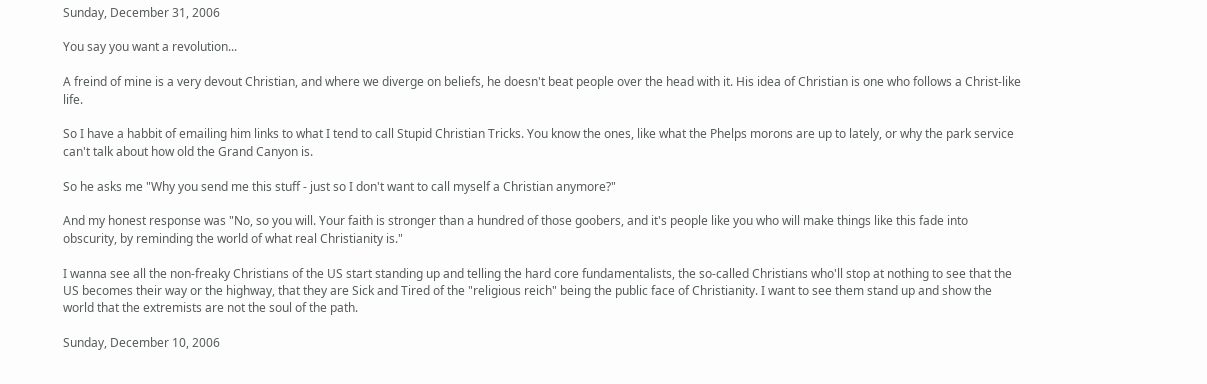Sunday, December 31, 2006

You say you want a revolution...

A freind of mine is a very devout Christian, and where we diverge on beliefs, he doesn't beat people over the head with it. His idea of Christian is one who follows a Christ-like life.

So I have a habbit of emailing him links to what I tend to call Stupid Christian Tricks. You know the ones, like what the Phelps morons are up to lately, or why the park service can't talk about how old the Grand Canyon is.

So he asks me "Why you send me this stuff - just so I don't want to call myself a Christian anymore?"

And my honest response was "No, so you will. Your faith is stronger than a hundred of those goobers, and it's people like you who will make things like this fade into obscurity, by reminding the world of what real Christianity is."

I wanna see all the non-freaky Christians of the US start standing up and telling the hard core fundamentalists, the so-called Christians who'll stop at nothing to see that the US becomes their way or the highway, that they are Sick and Tired of the "religious reich" being the public face of Christianity. I want to see them stand up and show the world that the extremists are not the soul of the path.

Sunday, December 10, 2006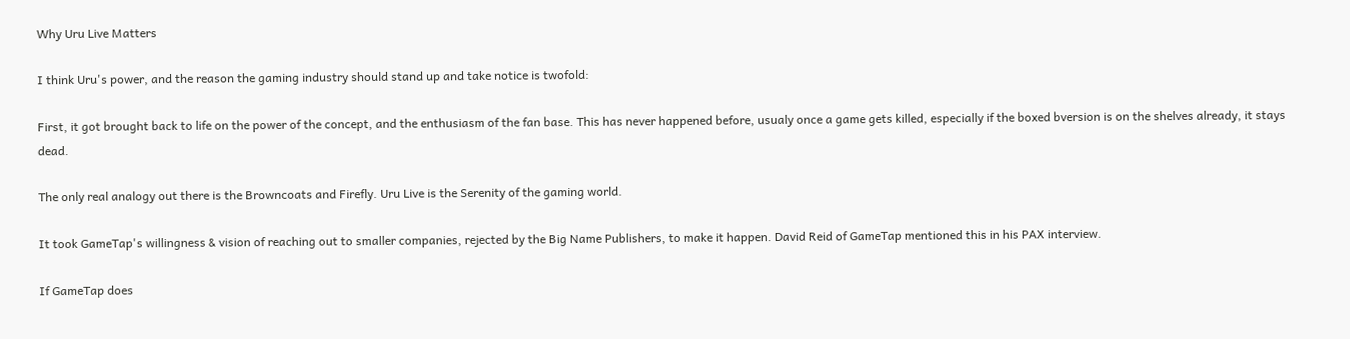Why Uru Live Matters

I think Uru's power, and the reason the gaming industry should stand up and take notice is twofold:

First, it got brought back to life on the power of the concept, and the enthusiasm of the fan base. This has never happened before, usualy once a game gets killed, especially if the boxed bversion is on the shelves already, it stays dead.

The only real analogy out there is the Browncoats and Firefly. Uru Live is the Serenity of the gaming world.

It took GameTap's willingness & vision of reaching out to smaller companies, rejected by the Big Name Publishers, to make it happen. David Reid of GameTap mentioned this in his PAX interview.

If GameTap does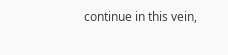continue in this vein,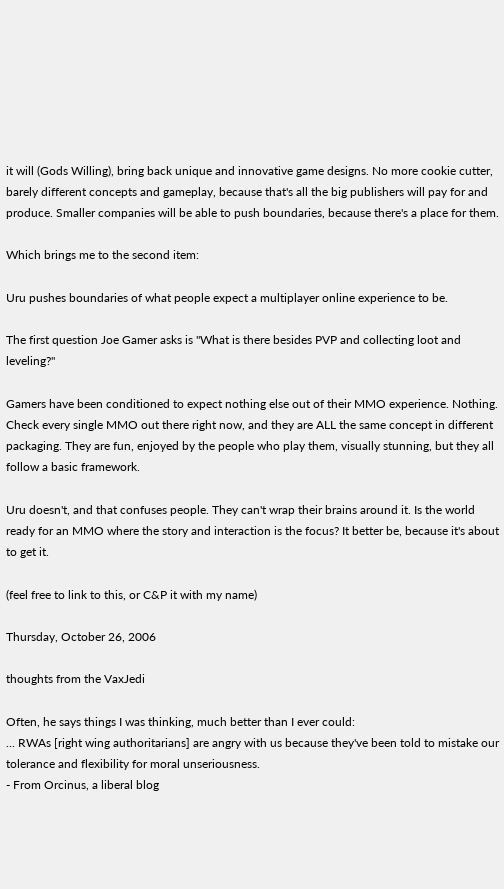it will (Gods Willing), bring back unique and innovative game designs. No more cookie cutter, barely different concepts and gameplay, because that's all the big publishers will pay for and produce. Smaller companies will be able to push boundaries, because there's a place for them.

Which brings me to the second item:

Uru pushes boundaries of what people expect a multiplayer online experience to be.

The first question Joe Gamer asks is "What is there besides PVP and collecting loot and leveling?"

Gamers have been conditioned to expect nothing else out of their MMO experience. Nothing. Check every single MMO out there right now, and they are ALL the same concept in different packaging. They are fun, enjoyed by the people who play them, visually stunning, but they all follow a basic framework.

Uru doesn't, and that confuses people. They can't wrap their brains around it. Is the world ready for an MMO where the story and interaction is the focus? It better be, because it's about to get it.

(feel free to link to this, or C&P it with my name)

Thursday, October 26, 2006

thoughts from the VaxJedi

Often, he says things I was thinking, much better than I ever could:
... RWAs [right wing authoritarians] are angry with us because they've been told to mistake our tolerance and flexibility for moral unseriousness.
- From Orcinus, a liberal blog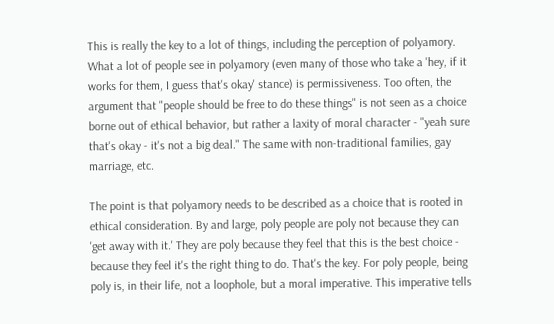This is really the key to a lot of things, including the perception of polyamory. What a lot of people see in polyamory (even many of those who take a 'hey, if it works for them, I guess that's okay' stance) is permissiveness. Too often, the argument that "people should be free to do these things" is not seen as a choice borne out of ethical behavior, but rather a laxity of moral character - "yeah sure that's okay - it's not a big deal." The same with non-traditional families, gay marriage, etc.

The point is that polyamory needs to be described as a choice that is rooted in ethical consideration. By and large, poly people are poly not because they can 'get away with it.' They are poly because they feel that this is the best choice - because they feel it's the right thing to do. That's the key. For poly people, being poly is, in their life, not a loophole, but a moral imperative. This imperative tells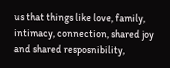us that things like love, family, intimacy, connection, shared joy and shared resposnibility,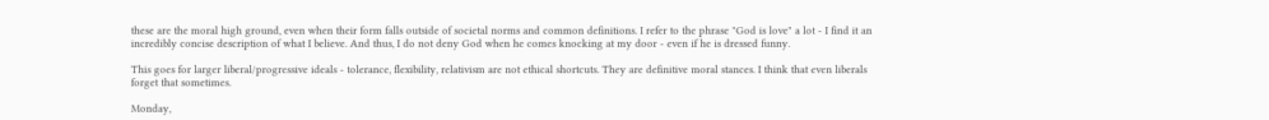these are the moral high ground, even when their form falls outside of societal norms and common definitions. I refer to the phrase "God is love" a lot - I find it an incredibly concise description of what I believe. And thus, I do not deny God when he comes knocking at my door - even if he is dressed funny.

This goes for larger liberal/progressive ideals - tolerance, flexibility, relativism are not ethical shortcuts. They are definitive moral stances. I think that even liberals forget that sometimes.

Monday,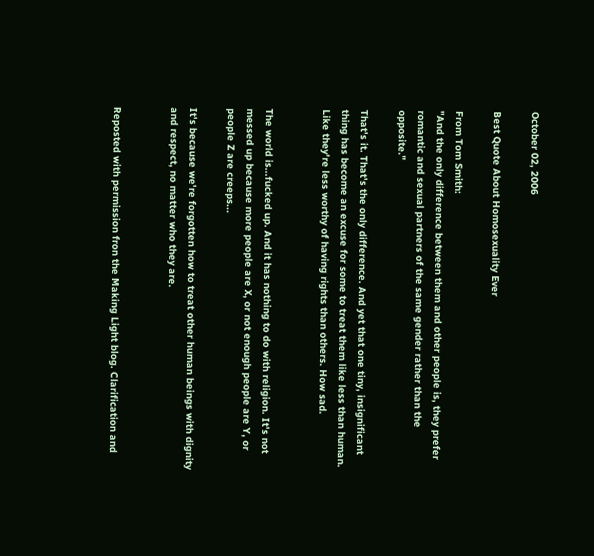October 02, 2006

Best Quote About Homosexuality Ever

From Tom Smith:
"And the only difference between them and other people is, they prefer romantic and sexual partners of the same gender rather than the opposite."

That's it. That's the only difference. And yet that one tiny, insignificant thing has become an excuse for some to treat them like less than human. Like they're less worthy of having rights than others. How sad.


The world is...fucked up. And it has nothing to do with religion. It's not messed up because more people are X, or not enough people are Y, or people Z are creeps...

It's because we're forgotten how to treat other human beings with dignity and respect, no matter who they are.


Reposted with permission fron the Making Light blog. Clarification and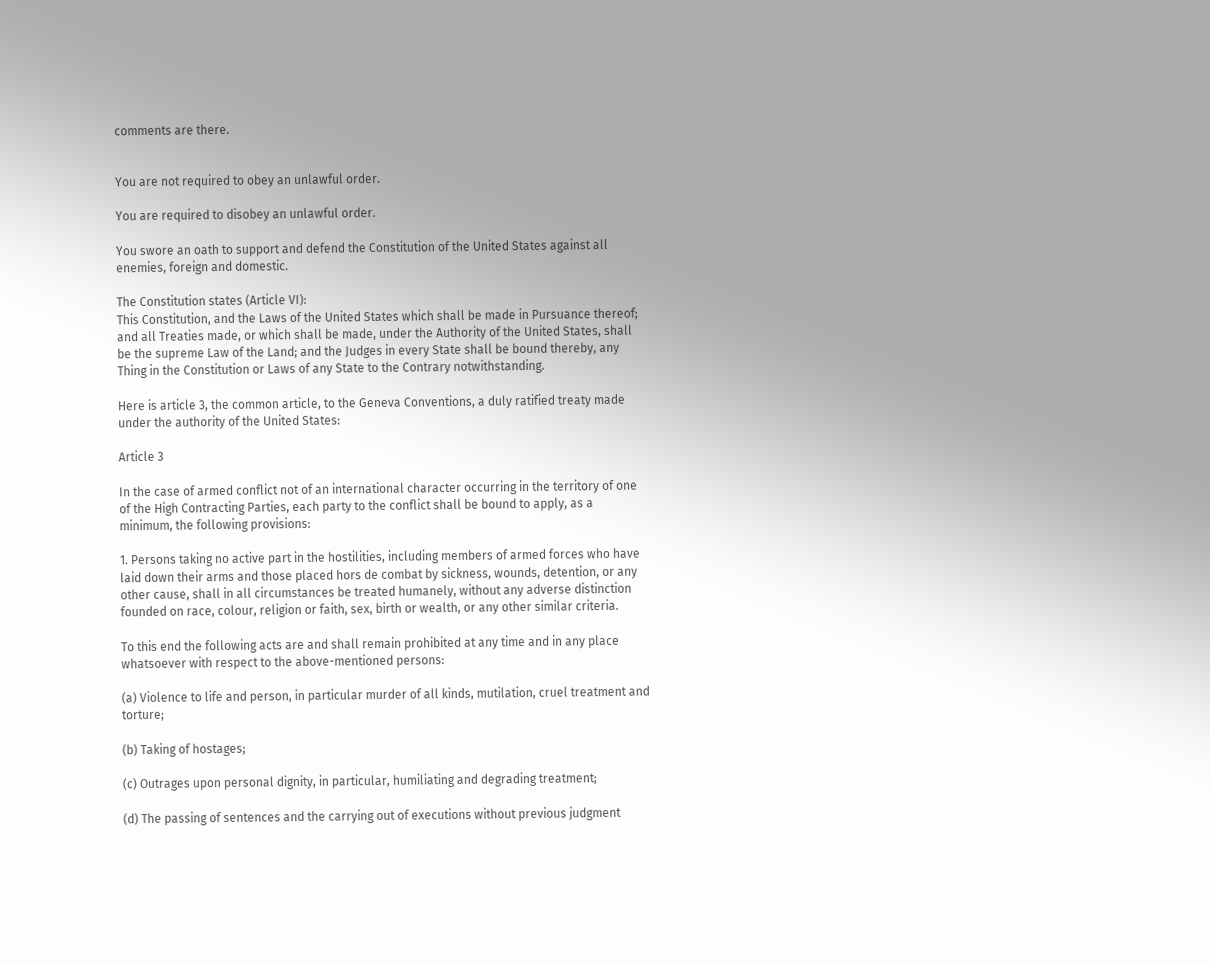comments are there.


You are not required to obey an unlawful order.

You are required to disobey an unlawful order.

You swore an oath to support and defend the Constitution of the United States against all enemies, foreign and domestic.

The Constitution states (Article VI):
This Constitution, and the Laws of the United States which shall be made in Pursuance thereof; and all Treaties made, or which shall be made, under the Authority of the United States, shall be the supreme Law of the Land; and the Judges in every State shall be bound thereby, any Thing in the Constitution or Laws of any State to the Contrary notwithstanding.

Here is article 3, the common article, to the Geneva Conventions, a duly ratified treaty made under the authority of the United States:

Article 3

In the case of armed conflict not of an international character occurring in the territory of one of the High Contracting Parties, each party to the conflict shall be bound to apply, as a minimum, the following provisions:

1. Persons taking no active part in the hostilities, including members of armed forces who have laid down their arms and those placed hors de combat by sickness, wounds, detention, or any other cause, shall in all circumstances be treated humanely, without any adverse distinction founded on race, colour, religion or faith, sex, birth or wealth, or any other similar criteria.

To this end the following acts are and shall remain prohibited at any time and in any place whatsoever with respect to the above-mentioned persons:

(a) Violence to life and person, in particular murder of all kinds, mutilation, cruel treatment and torture;

(b) Taking of hostages;

(c) Outrages upon personal dignity, in particular, humiliating and degrading treatment;

(d) The passing of sentences and the carrying out of executions without previous judgment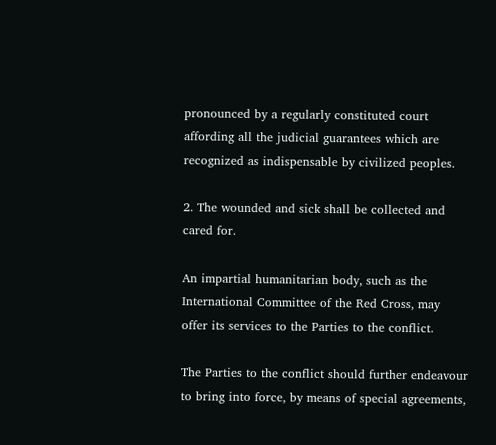pronounced by a regularly constituted court affording all the judicial guarantees which are recognized as indispensable by civilized peoples.

2. The wounded and sick shall be collected and cared for.

An impartial humanitarian body, such as the International Committee of the Red Cross, may offer its services to the Parties to the conflict.

The Parties to the conflict should further endeavour to bring into force, by means of special agreements,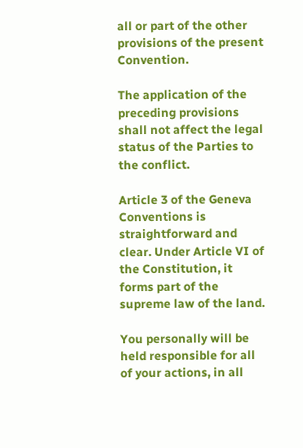all or part of the other provisions of the present Convention.

The application of the preceding provisions shall not affect the legal status of the Parties to the conflict.

Article 3 of the Geneva Conventions is straightforward and clear. Under Article VI of the Constitution, it forms part of the supreme law of the land.

You personally will be held responsible for all of your actions, in all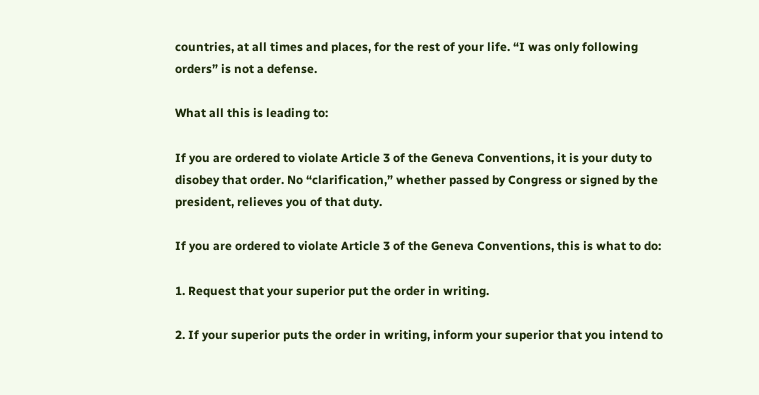countries, at all times and places, for the rest of your life. “I was only following orders” is not a defense.

What all this is leading to:

If you are ordered to violate Article 3 of the Geneva Conventions, it is your duty to disobey that order. No “clarification,” whether passed by Congress or signed by the president, relieves you of that duty.

If you are ordered to violate Article 3 of the Geneva Conventions, this is what to do:

1. Request that your superior put the order in writing.

2. If your superior puts the order in writing, inform your superior that you intend to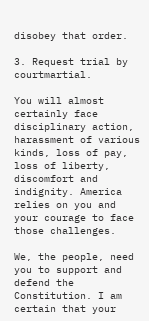disobey that order.

3. Request trial by courtmartial.

You will almost certainly face disciplinary action, harassment of various kinds, loss of pay, loss of liberty, discomfort and indignity. America relies on you and your courage to face those challenges.

We, the people, need you to support and defend the Constitution. I am certain that your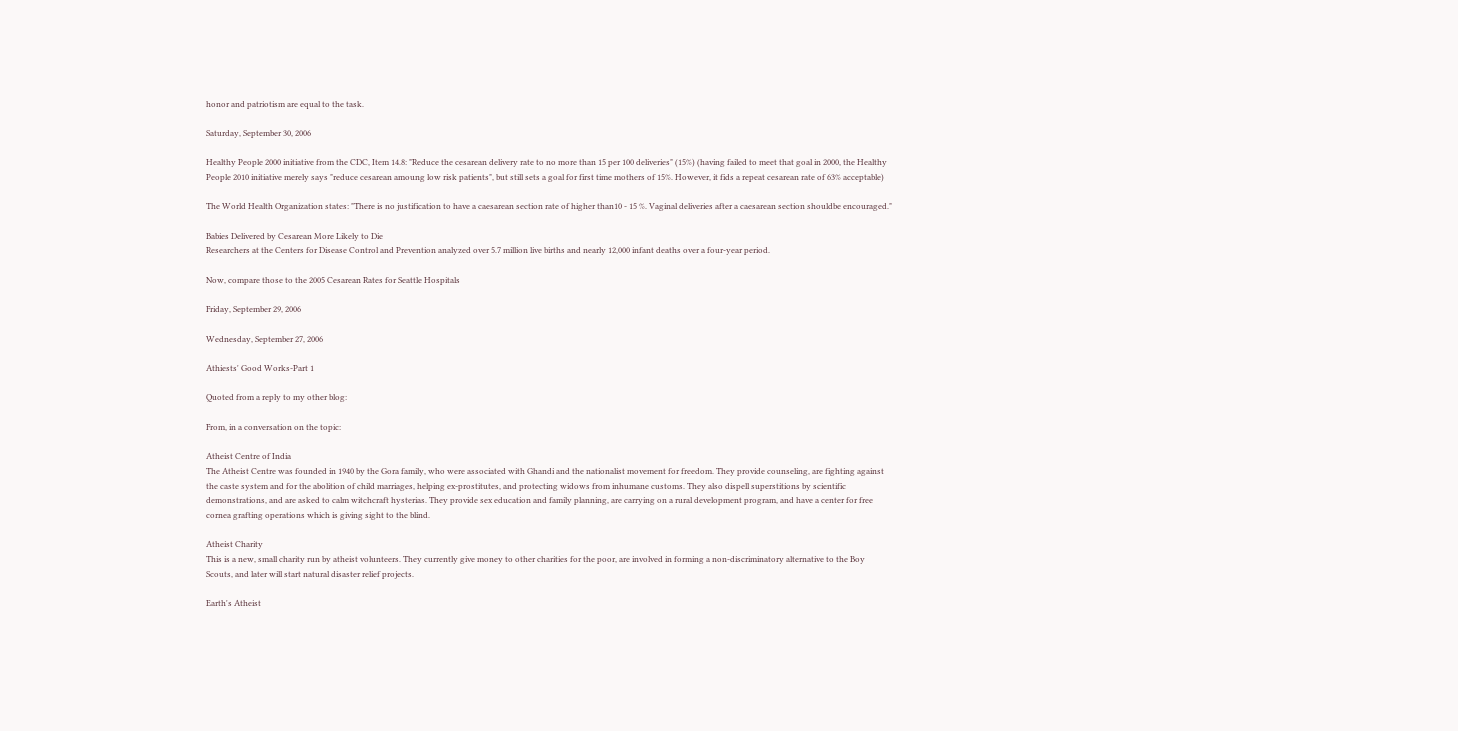honor and patriotism are equal to the task.

Saturday, September 30, 2006

Healthy People 2000 initiative from the CDC, Item 14.8: "Reduce the cesarean delivery rate to no more than 15 per 100 deliveries" (15%) (having failed to meet that goal in 2000, the Healthy People 2010 initiative merely says "reduce cesarean amoung low risk patients", but still sets a goal for first time mothers of 15%. However, it fids a repeat cesarean rate of 63% acceptable)

The World Health Organization states: "There is no justification to have a caesarean section rate of higher than10 - 15 %. Vaginal deliveries after a caesarean section shouldbe encouraged."

Babies Delivered by Cesarean More Likely to Die
Researchers at the Centers for Disease Control and Prevention analyzed over 5.7 million live births and nearly 12,000 infant deaths over a four-year period.

Now, compare those to the 2005 Cesarean Rates for Seattle Hospitals

Friday, September 29, 2006

Wednesday, September 27, 2006

Athiests' Good Works-Part 1

Quoted from a reply to my other blog:

From, in a conversation on the topic:

Atheist Centre of India
The Atheist Centre was founded in 1940 by the Gora family, who were associated with Ghandi and the nationalist movement for freedom. They provide counseling, are fighting against the caste system and for the abolition of child marriages, helping ex-prostitutes, and protecting widows from inhumane customs. They also dispell superstitions by scientific demonstrations, and are asked to calm witchcraft hysterias. They provide sex education and family planning, are carrying on a rural development program, and have a center for free cornea grafting operations which is giving sight to the blind.

Atheist Charity
This is a new, small charity run by atheist volunteers. They currently give money to other charities for the poor, are involved in forming a non-discriminatory alternative to the Boy Scouts, and later will start natural disaster relief projects.

Earth's Atheist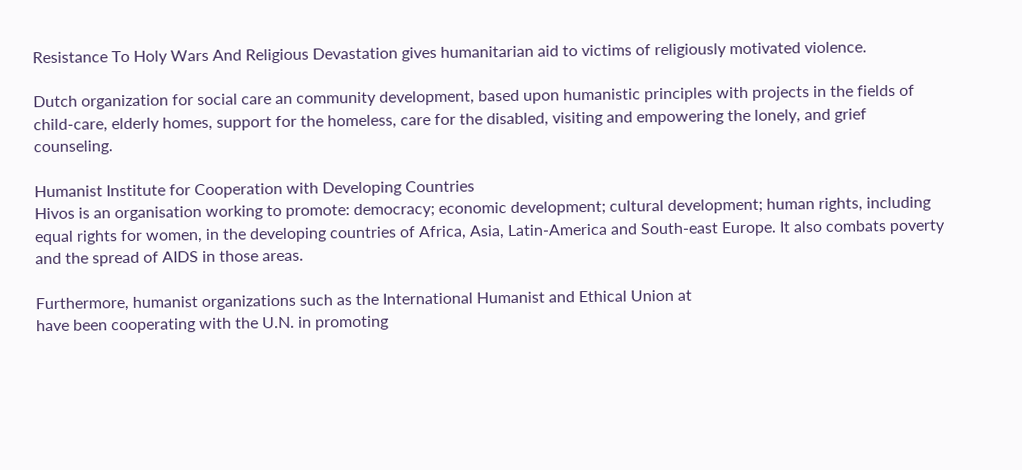Resistance To Holy Wars And Religious Devastation gives humanitarian aid to victims of religiously motivated violence.

Dutch organization for social care an community development, based upon humanistic principles with projects in the fields of child-care, elderly homes, support for the homeless, care for the disabled, visiting and empowering the lonely, and grief counseling.

Humanist Institute for Cooperation with Developing Countries
Hivos is an organisation working to promote: democracy; economic development; cultural development; human rights, including equal rights for women, in the developing countries of Africa, Asia, Latin-America and South-east Europe. It also combats poverty and the spread of AIDS in those areas.

Furthermore, humanist organizations such as the International Humanist and Ethical Union at
have been cooperating with the U.N. in promoting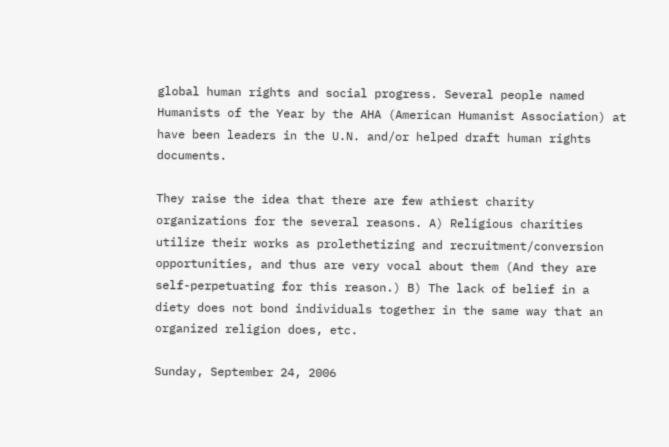global human rights and social progress. Several people named Humanists of the Year by the AHA (American Humanist Association) at
have been leaders in the U.N. and/or helped draft human rights documents.

They raise the idea that there are few athiest charity organizations for the several reasons. A) Religious charities utilize their works as prolethetizing and recruitment/conversion opportunities, and thus are very vocal about them (And they are self-perpetuating for this reason.) B) The lack of belief in a diety does not bond individuals together in the same way that an organized religion does, etc.

Sunday, September 24, 2006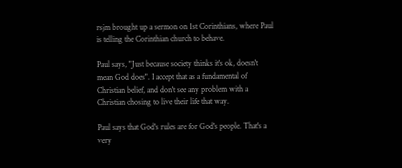rsjm brought up a sermon on 1st Corinthians, where Paul is telling the Corinthian church to behave.

Paul says, "Just because society thinks it's ok, doesn't mean God does". I accept that as a fundamental of Christian belief, and don't see any problem with a Christian chosing to live their life that way.

Paul says that God's rules are for God's people. That's a very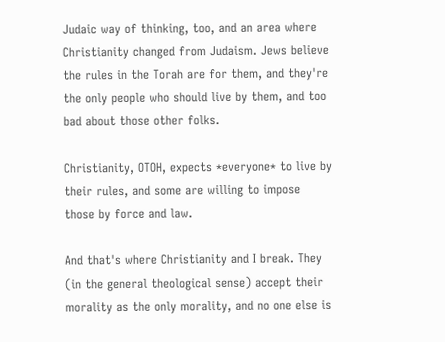Judaic way of thinking, too, and an area where Christianity changed from Judaism. Jews believe the rules in the Torah are for them, and they're the only people who should live by them, and too bad about those other folks.

Christianity, OTOH, expects *everyone* to live by their rules, and some are willing to impose those by force and law.

And that's where Christianity and I break. They (in the general theological sense) accept their morality as the only morality, and no one else is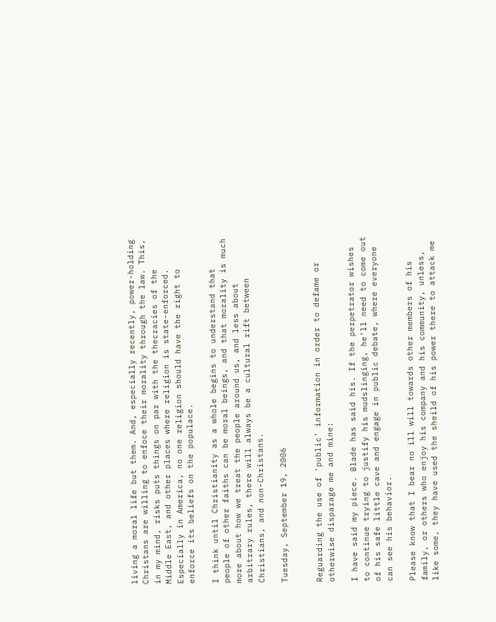living a moral life but them. And, especially recently, power-holding Christans are willing to enfoce their morality through the law. This, in my mind, risks puts things on par with the thecracies of the Middle East, and other places where religion is state-enforced. Especially in America, no one religion should have the right to enforce its beliefs on the populace.

I think until Christianity as a whole begins to understand that people of other faiths can be moral beings, and that morality is much more about how we treat the people around us, and less about arbitrary rules, there will always be a cultural rift between Christians, and non-Christans.

Tuesday, September 19, 2006


Reguarding the use of 'public' information in order to defame or otherwise disparage me and mine:

I have said my piece. Blade has said his. If the perpetrator wishes to continue trying to justify his mudslinging, he'll need to come out of his safe little cave and engage in public debate, where everyone can see his behavior.

Please know that I bear no ill will towards other members of his family, or others who enjoy his company and his community, unless, like some, they have used the sheild of his power there to attack me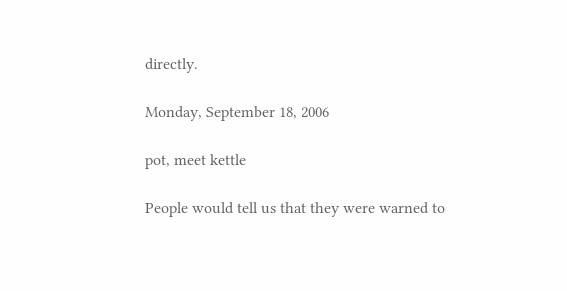directly.

Monday, September 18, 2006

pot, meet kettle

People would tell us that they were warned to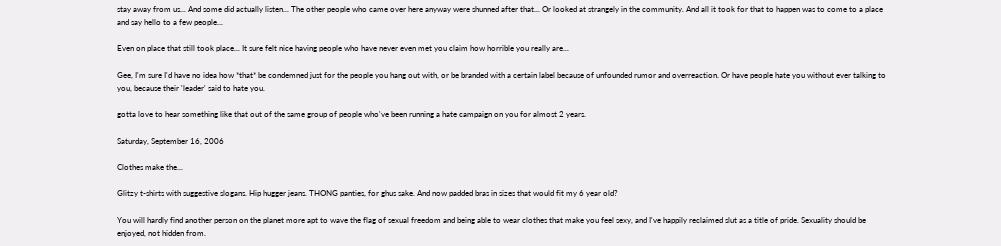stay away from us... And some did actually listen... The other people who came over here anyway were shunned after that... Or looked at strangely in the community. And all it took for that to happen was to come to a place and say hello to a few people...

Even on place that still took place... It sure felt nice having people who have never even met you claim how horrible you really are...

Gee, I'm sure I'd have no idea how *that* be condemned just for the people you hang out with, or be branded with a certain label because of unfounded rumor and overreaction. Or have people hate you without ever talking to you, because their 'leader' said to hate you.

gotta love to hear something like that out of the same group of people who've been running a hate campaign on you for almost 2 years.

Saturday, September 16, 2006

Clothes make the...

Glitzy t-shirts with suggestive slogans. Hip hugger jeans. THONG panties, for ghus sake. And now padded bras in sizes that would fit my 6 year old?

You will hardly find another person on the planet more apt to wave the flag of sexual freedom and being able to wear clothes that make you feel sexy, and I've happily reclaimed slut as a title of pride. Sexuality should be enjoyed, not hidden from.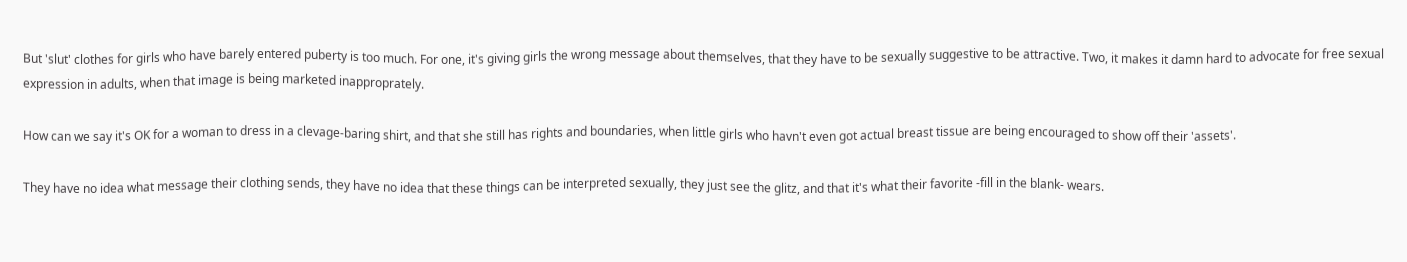But 'slut' clothes for girls who have barely entered puberty is too much. For one, it's giving girls the wrong message about themselves, that they have to be sexually suggestive to be attractive. Two, it makes it damn hard to advocate for free sexual expression in adults, when that image is being marketed inapproprately.

How can we say it's OK for a woman to dress in a clevage-baring shirt, and that she still has rights and boundaries, when little girls who havn't even got actual breast tissue are being encouraged to show off their 'assets'.

They have no idea what message their clothing sends, they have no idea that these things can be interpreted sexually, they just see the glitz, and that it's what their favorite -fill in the blank- wears.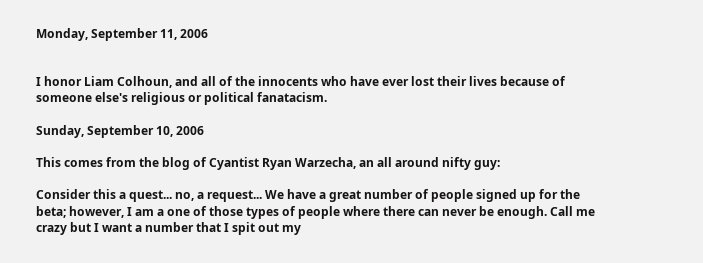Monday, September 11, 2006


I honor Liam Colhoun, and all of the innocents who have ever lost their lives because of someone else's religious or political fanatacism.

Sunday, September 10, 2006

This comes from the blog of Cyantist Ryan Warzecha, an all around nifty guy:

Consider this a quest... no, a request... We have a great number of people signed up for the beta; however, I am a one of those types of people where there can never be enough. Call me crazy but I want a number that I spit out my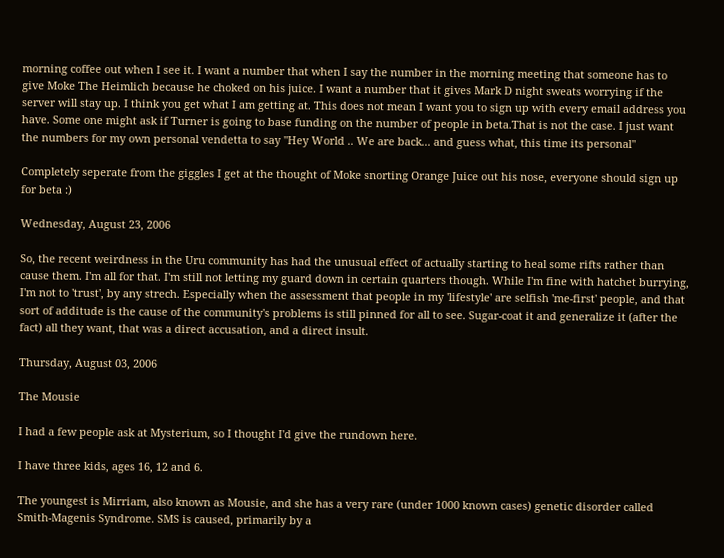morning coffee out when I see it. I want a number that when I say the number in the morning meeting that someone has to give Moke The Heimlich because he choked on his juice. I want a number that it gives Mark D night sweats worrying if the server will stay up. I think you get what I am getting at. This does not mean I want you to sign up with every email address you have. Some one might ask if Turner is going to base funding on the number of people in beta.That is not the case. I just want the numbers for my own personal vendetta to say "Hey World .. We are back... and guess what, this time its personal"

Completely seperate from the giggles I get at the thought of Moke snorting Orange Juice out his nose, everyone should sign up for beta :)

Wednesday, August 23, 2006

So, the recent weirdness in the Uru community has had the unusual effect of actually starting to heal some rifts rather than cause them. I'm all for that. I'm still not letting my guard down in certain quarters though. While I'm fine with hatchet burrying, I'm not to 'trust', by any strech. Especially when the assessment that people in my 'lifestyle' are selfish 'me-first' people, and that sort of additude is the cause of the community's problems is still pinned for all to see. Sugar-coat it and generalize it (after the fact) all they want, that was a direct accusation, and a direct insult.

Thursday, August 03, 2006

The Mousie

I had a few people ask at Mysterium, so I thought I'd give the rundown here.

I have three kids, ages 16, 12 and 6.

The youngest is Mirriam, also known as Mousie, and she has a very rare (under 1000 known cases) genetic disorder called Smith-Magenis Syndrome. SMS is caused, primarily by a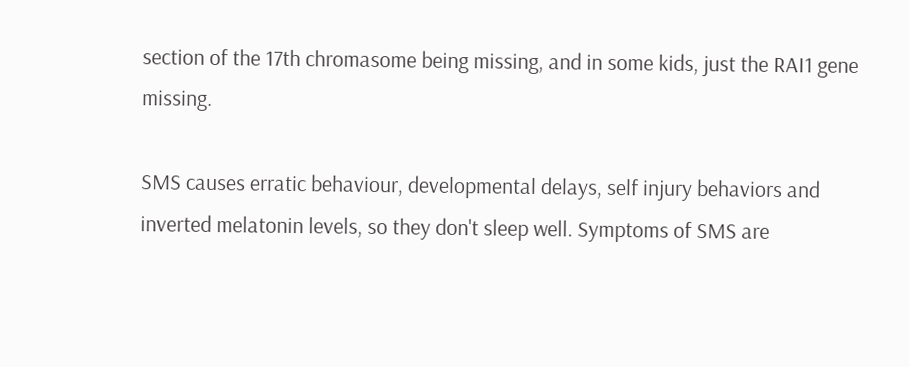section of the 17th chromasome being missing, and in some kids, just the RAI1 gene missing.

SMS causes erratic behaviour, developmental delays, self injury behaviors and inverted melatonin levels, so they don't sleep well. Symptoms of SMS are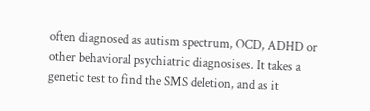often diagnosed as autism spectrum, OCD, ADHD or other behavioral psychiatric diagnosises. It takes a genetic test to find the SMS deletion, and as it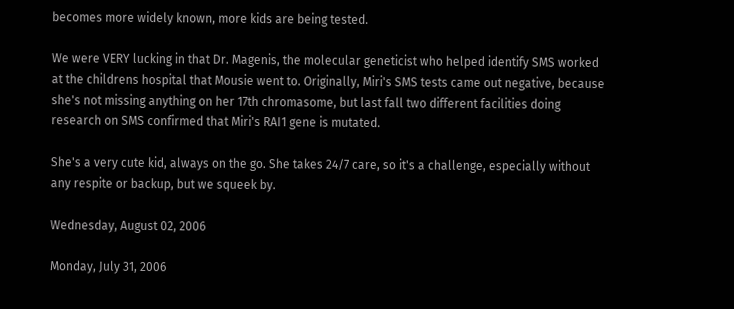becomes more widely known, more kids are being tested.

We were VERY lucking in that Dr. Magenis, the molecular geneticist who helped identify SMS worked at the childrens hospital that Mousie went to. Originally, Miri's SMS tests came out negative, because she's not missing anything on her 17th chromasome, but last fall two different facilities doing research on SMS confirmed that Miri's RAI1 gene is mutated.

She's a very cute kid, always on the go. She takes 24/7 care, so it's a challenge, especially without any respite or backup, but we squeek by.

Wednesday, August 02, 2006

Monday, July 31, 2006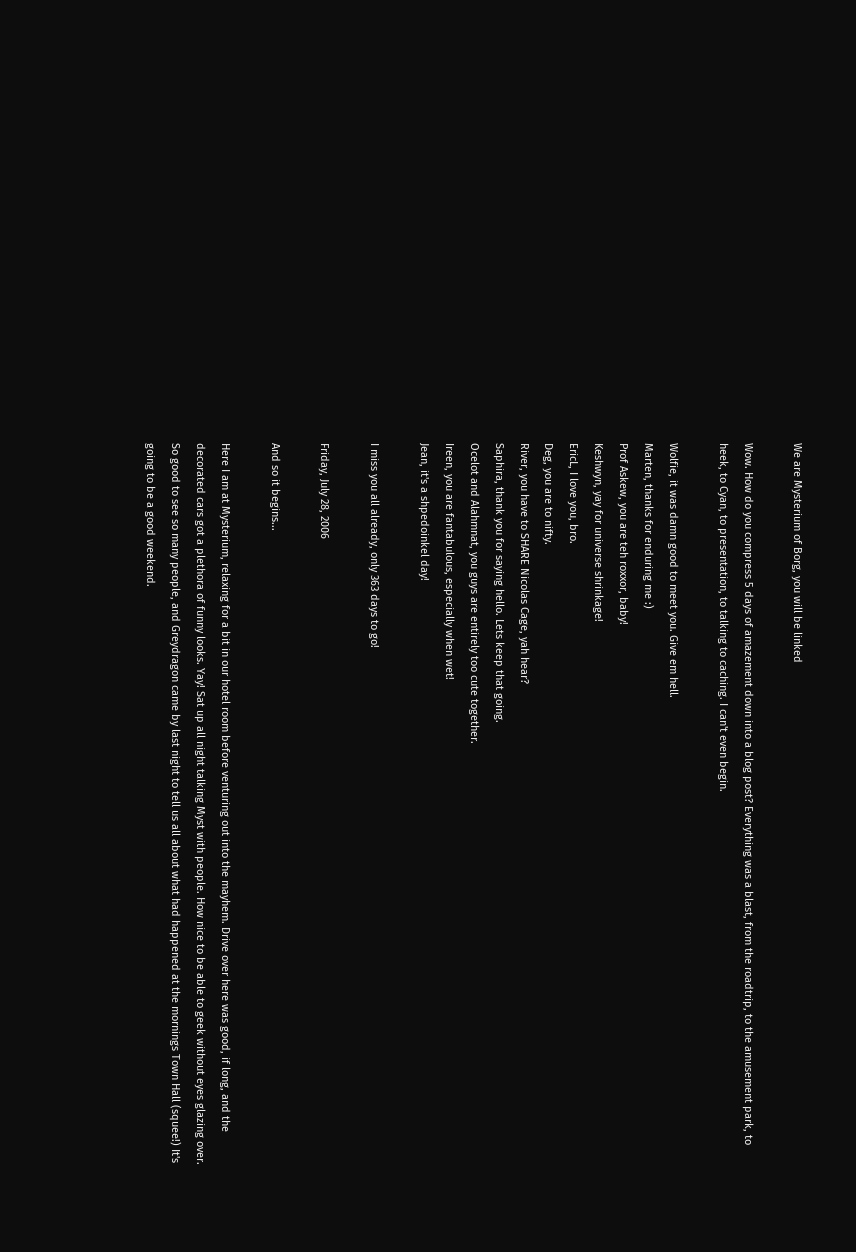We are Mysterium of Borg, you will be linked

Wow. How do you compress 5 days of amazement down into a blog post? Everything was a blast, from the roadtrip, to the amusement park, to heek, to Cyan, to presentation, to talking to caching. I can't even begin.

Wolfie, it was damn good to meet you. Give em hell.
Marten, thanks for enduring me :)
Prof Askew, you are teh roxxor, baby!
Keshwyn, yay for universe shrinkage!
EricL, I love you, bro.
Deg, you are to nifty.
River, you have to SHARE Nicolas Cage, yah hear?
Saphira, thank you for saying hello. Lets keep that going.
Ocelot and Alahmnat, you guys are entirely too cute together.
Ireen, you are fantabulous, especially when wet!
Jean, it's a shpedoinkel day!

I miss you all already, only 363 days to go!

Friday, July 28, 2006

And so it begins...

Here I am at Mysterium, relaxing for a bit in our hotel room before venturing out into the mayhem. Drive over here was good, if long, and the decorated cars got a plethora of funny looks. Yay! Sat up all night talking Myst with people. How nice to be able to geek without eyes glazing over.
So good to see so many people, and Greydragon came by last night to tell us all about what had happened at the mornings Town Hall (squee!) It's going to be a good weekend.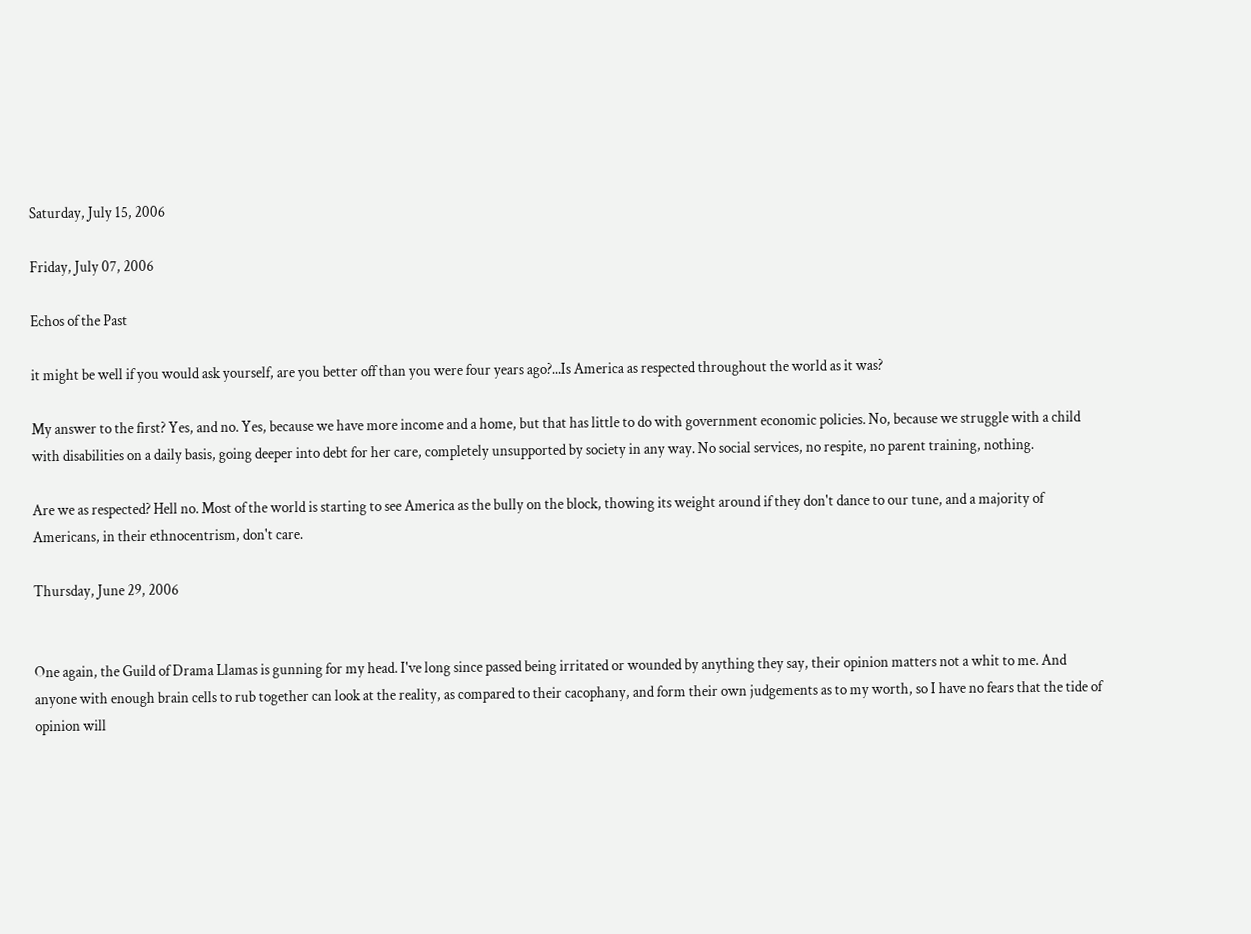Saturday, July 15, 2006

Friday, July 07, 2006

Echos of the Past

it might be well if you would ask yourself, are you better off than you were four years ago?...Is America as respected throughout the world as it was?

My answer to the first? Yes, and no. Yes, because we have more income and a home, but that has little to do with government economic policies. No, because we struggle with a child with disabilities on a daily basis, going deeper into debt for her care, completely unsupported by society in any way. No social services, no respite, no parent training, nothing.

Are we as respected? Hell no. Most of the world is starting to see America as the bully on the block, thowing its weight around if they don't dance to our tune, and a majority of Americans, in their ethnocentrism, don't care.

Thursday, June 29, 2006


One again, the Guild of Drama Llamas is gunning for my head. I've long since passed being irritated or wounded by anything they say, their opinion matters not a whit to me. And anyone with enough brain cells to rub together can look at the reality, as compared to their cacophany, and form their own judgements as to my worth, so I have no fears that the tide of opinion will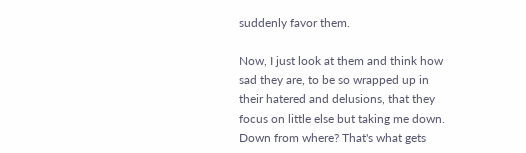suddenly favor them.

Now, I just look at them and think how sad they are, to be so wrapped up in their hatered and delusions, that they focus on little else but taking me down. Down from where? That's what gets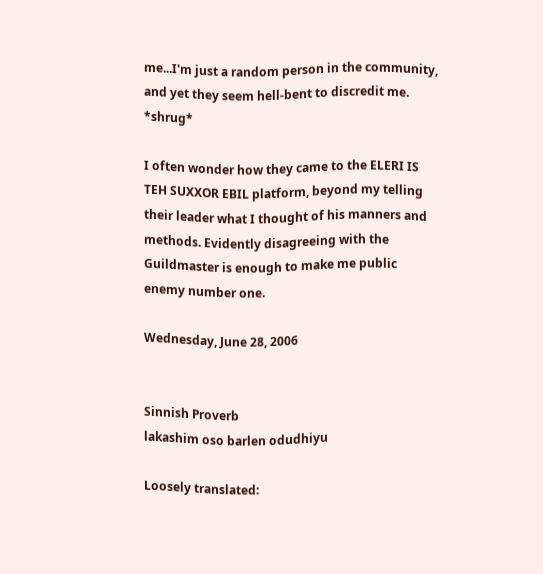me...I'm just a random person in the community, and yet they seem hell-bent to discredit me. *shrug*

I often wonder how they came to the ELERI IS TEH SUXXOR EBIL platform, beyond my telling their leader what I thought of his manners and methods. Evidently disagreeing with the Guildmaster is enough to make me public enemy number one.

Wednesday, June 28, 2006


Sinnish Proverb
lakashim oso barlen odudhiyu

Loosely translated: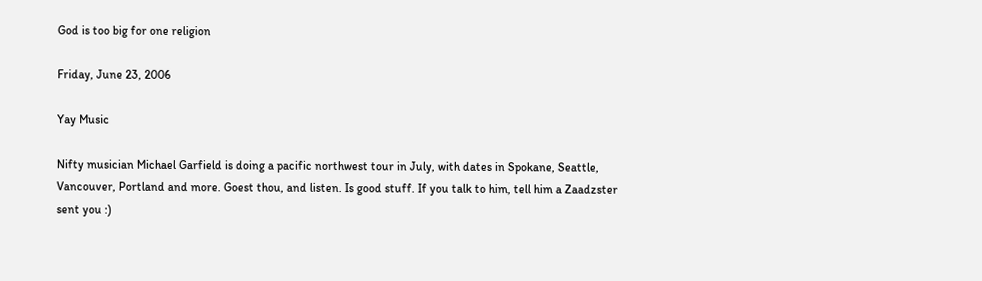God is too big for one religion

Friday, June 23, 2006

Yay Music

Nifty musician Michael Garfield is doing a pacific northwest tour in July, with dates in Spokane, Seattle, Vancouver, Portland and more. Goest thou, and listen. Is good stuff. If you talk to him, tell him a Zaadzster sent you :)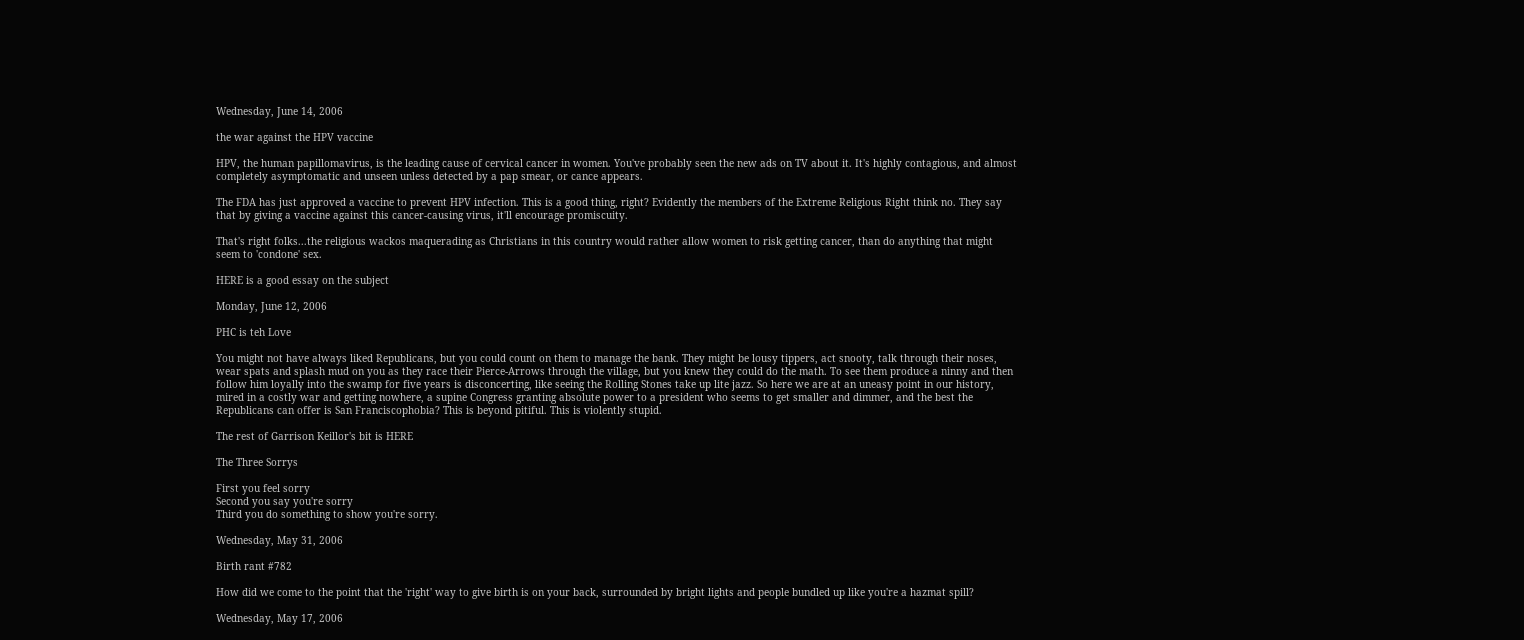Wednesday, June 14, 2006

the war against the HPV vaccine

HPV, the human papillomavirus, is the leading cause of cervical cancer in women. You've probably seen the new ads on TV about it. It's highly contagious, and almost completely asymptomatic and unseen unless detected by a pap smear, or cance appears.

The FDA has just approved a vaccine to prevent HPV infection. This is a good thing, right? Evidently the members of the Extreme Religious Right think no. They say that by giving a vaccine against this cancer-causing virus, it'll encourage promiscuity.

That's right folks...the religious wackos maquerading as Christians in this country would rather allow women to risk getting cancer, than do anything that might seem to 'condone' sex.

HERE is a good essay on the subject

Monday, June 12, 2006

PHC is teh Love

You might not have always liked Republicans, but you could count on them to manage the bank. They might be lousy tippers, act snooty, talk through their noses, wear spats and splash mud on you as they race their Pierce-Arrows through the village, but you knew they could do the math. To see them produce a ninny and then follow him loyally into the swamp for five years is disconcerting, like seeing the Rolling Stones take up lite jazz. So here we are at an uneasy point in our history, mired in a costly war and getting nowhere, a supine Congress granting absolute power to a president who seems to get smaller and dimmer, and the best the Republicans can offer is San Franciscophobia? This is beyond pitiful. This is violently stupid.

The rest of Garrison Keillor's bit is HERE

The Three Sorrys

First you feel sorry
Second you say you're sorry
Third you do something to show you're sorry.

Wednesday, May 31, 2006

Birth rant #782

How did we come to the point that the 'right' way to give birth is on your back, surrounded by bright lights and people bundled up like you're a hazmat spill?

Wednesday, May 17, 2006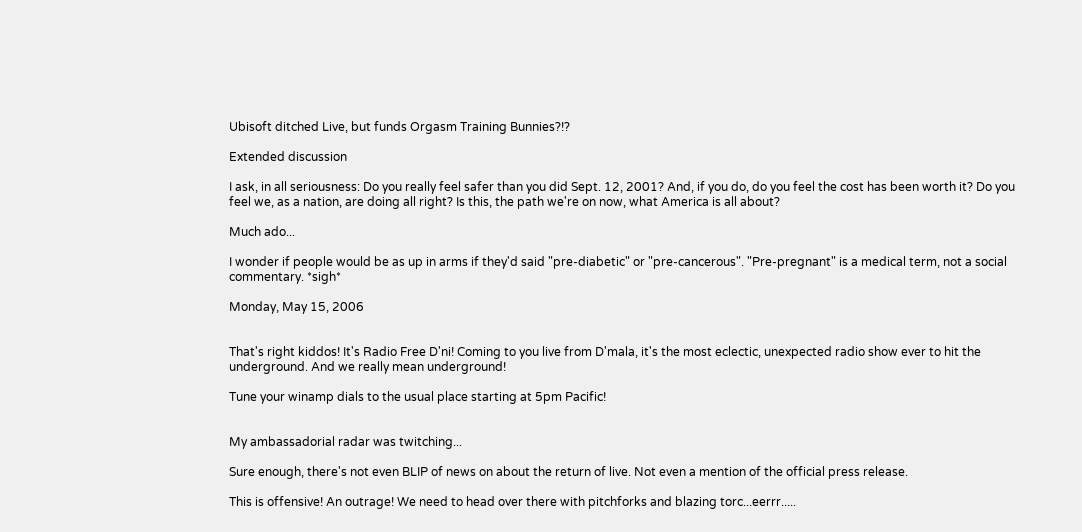Ubisoft ditched Live, but funds Orgasm Training Bunnies?!?

Extended discussion

I ask, in all seriousness: Do you really feel safer than you did Sept. 12, 2001? And, if you do, do you feel the cost has been worth it? Do you feel we, as a nation, are doing all right? Is this, the path we're on now, what America is all about?

Much ado...

I wonder if people would be as up in arms if they'd said "pre-diabetic" or "pre-cancerous". "Pre-pregnant" is a medical term, not a social commentary. *sigh*

Monday, May 15, 2006


That's right kiddos! It's Radio Free D'ni! Coming to you live from D'mala, it's the most eclectic, unexpected radio show ever to hit the underground. And we really mean underground!

Tune your winamp dials to the usual place starting at 5pm Pacific!


My ambassadorial radar was twitching...

Sure enough, there's not even BLIP of news on about the return of live. Not even a mention of the official press release.

This is offensive! An outrage! We need to head over there with pitchforks and blazing torc...eerrr.....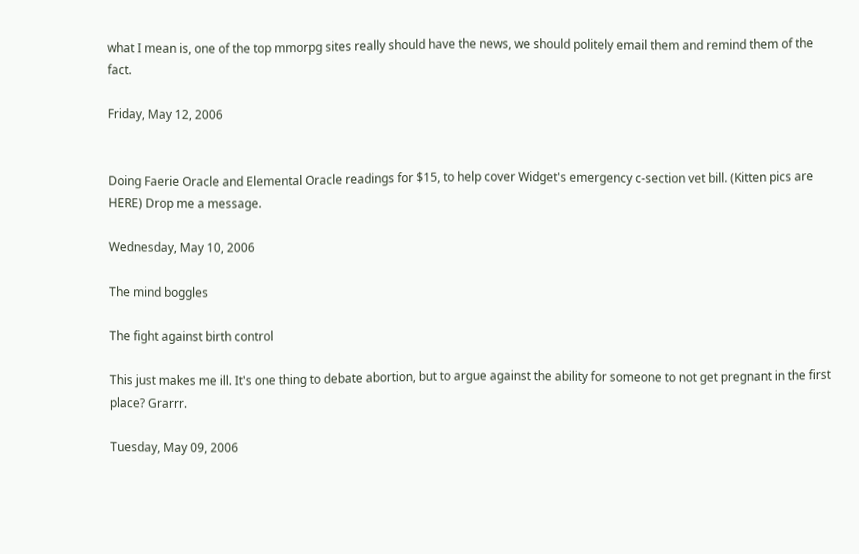what I mean is, one of the top mmorpg sites really should have the news, we should politely email them and remind them of the fact.

Friday, May 12, 2006


Doing Faerie Oracle and Elemental Oracle readings for $15, to help cover Widget's emergency c-section vet bill. (Kitten pics are HERE) Drop me a message.

Wednesday, May 10, 2006

The mind boggles

The fight against birth control

This just makes me ill. It's one thing to debate abortion, but to argue against the ability for someone to not get pregnant in the first place? Grarrr.

Tuesday, May 09, 2006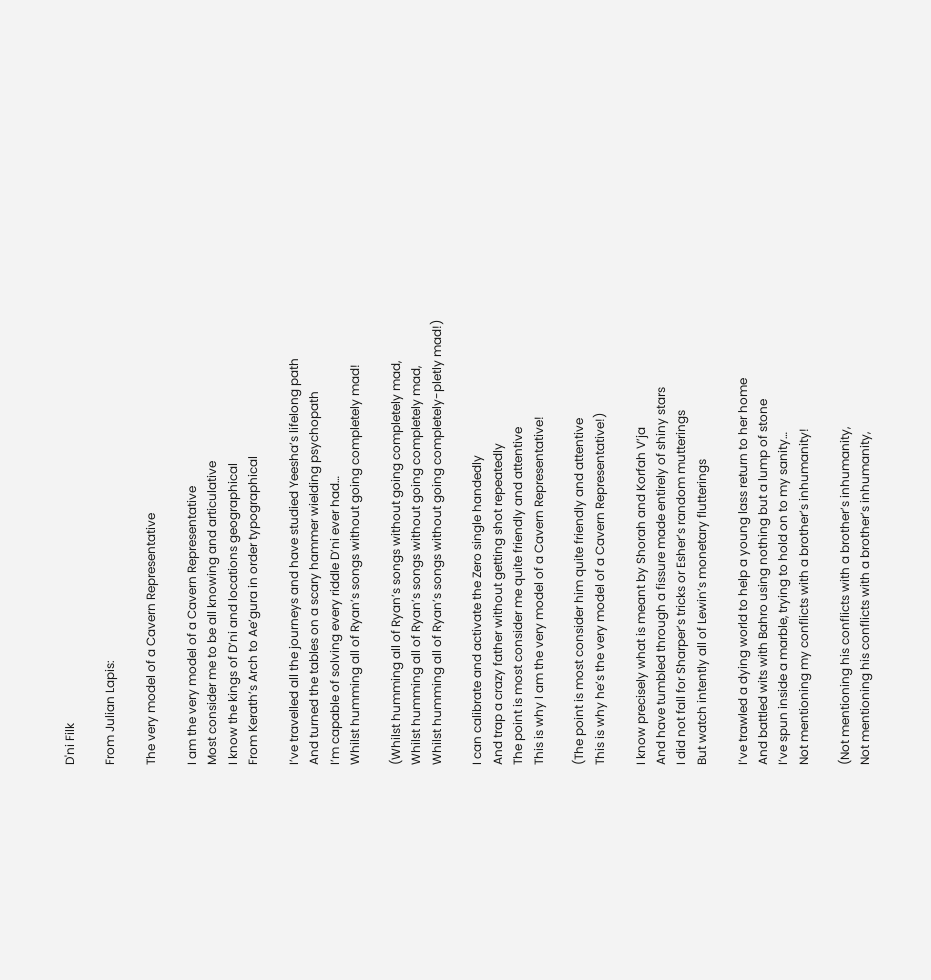D'ni Filk

From Julian Lapis:

The very model of a Cavern Representative

I am the very model of a Cavern Representative
Most consider me to be all knowing and articulative
I know the kings of D’ni and locations geographical
From Kerath’s Arch to Ae’gura in order typographical

I’ve travelled all the journeys and have studied Yeesha’s lifelong path
And turned the tables on a scary hammer wielding psychopath
I’m capable of solving every riddle D’ni ever had…
Whilst humming all of Ryan’s songs without going completely mad!

(Whilst humming all of Ryan’s songs without going completely mad,
Whilst humming all of Ryan’s songs without going completely mad,
Whilst humming all of Ryan’s songs without going completely-pletly mad!)

I can calibrate and activate the Zero single handedly
And trap a crazy father without getting shot repeatedly
The point is most consider me quite friendly and attentive
This is why I am the very model of a Cavern Representative!

(The point is most consider him quite friendly and attentive
This is why he’s the very model of a Cavern Representative!)

I know precisely what is meant by Shorah and Korfah V’ja
And have tumbled through a fissure made entirely of shiny stars
I did not fall for Sharper’s tricks or Esher’s random mutterings
But watch intently all of Lewin’s monetary flutterings

I’ve trawled a dying world to help a young lass return to her home
And battled wits with Bahro using nothing but a lump of stone
I’ve spun inside a marble, trying to hold on to my sanity…
Not mentioning my conflicts with a brother’s inhumanity!

(Not mentioning his conflicts with a brother’s inhumanity,
Not mentioning his conflicts with a brother’s inhumanity,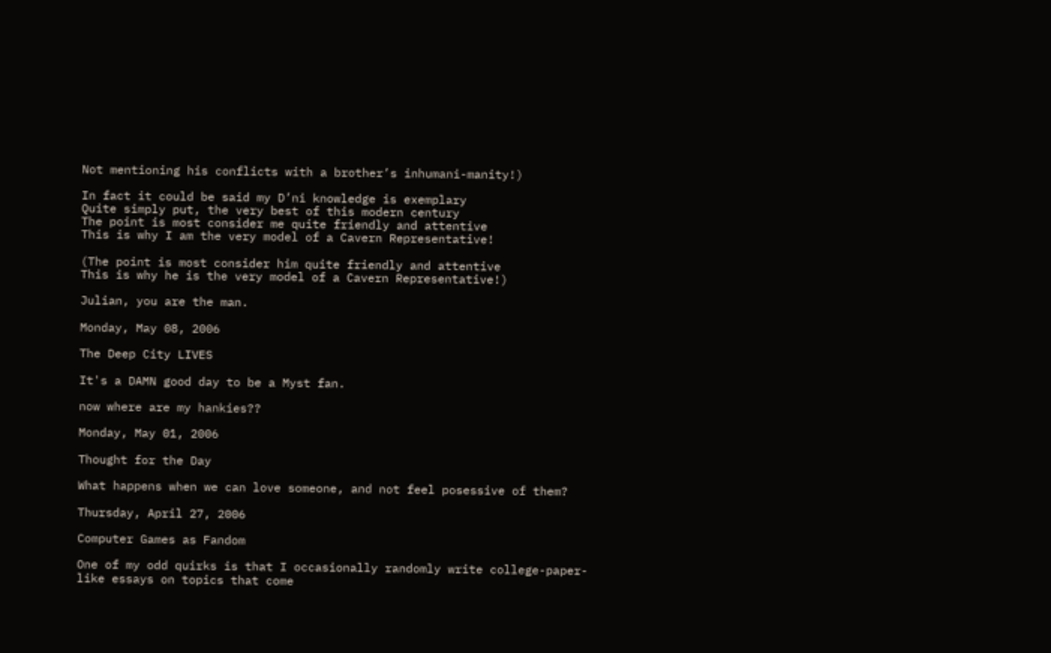Not mentioning his conflicts with a brother’s inhumani-manity!)

In fact it could be said my D’ni knowledge is exemplary
Quite simply put, the very best of this modern century
The point is most consider me quite friendly and attentive
This is why I am the very model of a Cavern Representative!

(The point is most consider him quite friendly and attentive
This is why he is the very model of a Cavern Representative!)

Julian, you are the man.

Monday, May 08, 2006

The Deep City LIVES

It's a DAMN good day to be a Myst fan.

now where are my hankies??

Monday, May 01, 2006

Thought for the Day

What happens when we can love someone, and not feel posessive of them?

Thursday, April 27, 2006

Computer Games as Fandom

One of my odd quirks is that I occasionally randomly write college-paper-like essays on topics that come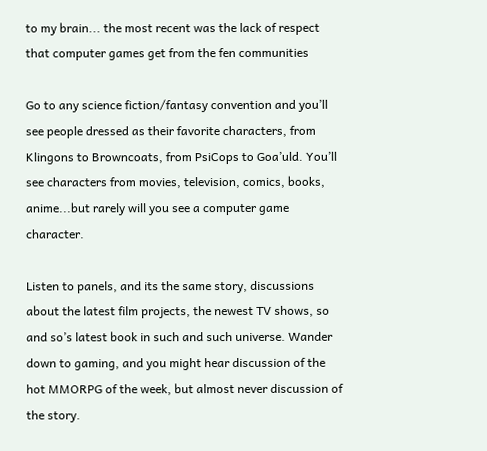to my brain... the most recent was the lack of respect that computer games get from the fen communities

Go to any science fiction/fantasy convention and you’ll see people dressed as their favorite characters, from Klingons to Browncoats, from PsiCops to Goa’uld. You’ll see characters from movies, television, comics, books, anime...but rarely will you see a computer game character.

Listen to panels, and its the same story, discussions about the latest film projects, the newest TV shows, so and so’s latest book in such and such universe. Wander down to gaming, and you might hear discussion of the hot MMORPG of the week, but almost never discussion of the story.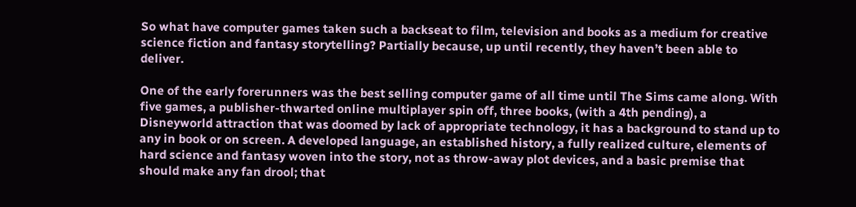So what have computer games taken such a backseat to film, television and books as a medium for creative science fiction and fantasy storytelling? Partially because, up until recently, they haven’t been able to deliver.

One of the early forerunners was the best selling computer game of all time until The Sims came along. With five games, a publisher-thwarted online multiplayer spin off, three books, (with a 4th pending), a Disneyworld attraction that was doomed by lack of appropriate technology, it has a background to stand up to any in book or on screen. A developed language, an established history, a fully realized culture, elements of hard science and fantasy woven into the story, not as throw-away plot devices, and a basic premise that should make any fan drool; that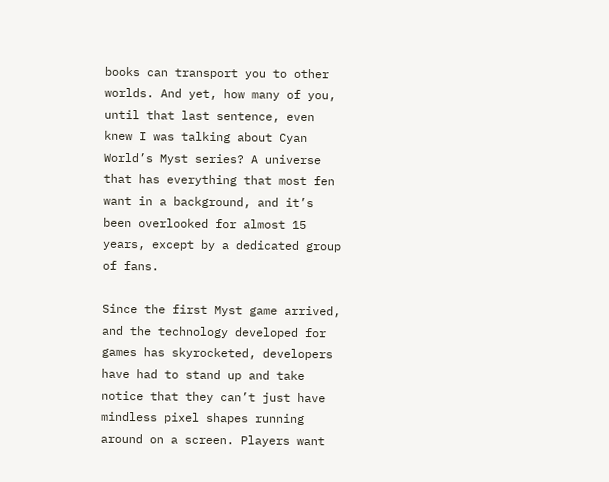books can transport you to other worlds. And yet, how many of you, until that last sentence, even knew I was talking about Cyan World’s Myst series? A universe that has everything that most fen want in a background, and it’s been overlooked for almost 15 years, except by a dedicated group of fans.

Since the first Myst game arrived, and the technology developed for games has skyrocketed, developers have had to stand up and take notice that they can’t just have mindless pixel shapes running around on a screen. Players want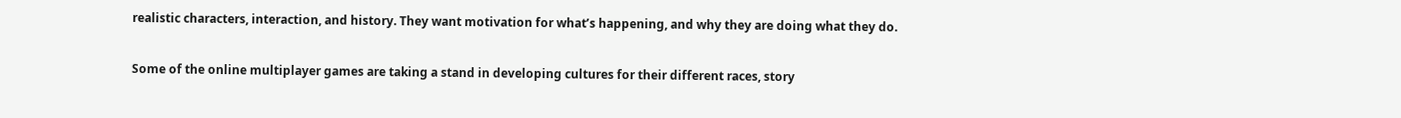realistic characters, interaction, and history. They want motivation for what’s happening, and why they are doing what they do.

Some of the online multiplayer games are taking a stand in developing cultures for their different races, story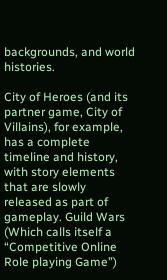backgrounds, and world histories.

City of Heroes (and its partner game, City of Villains), for example, has a complete timeline and history, with story elements that are slowly released as part of gameplay. Guild Wars (Which calls itself a “Competitive Online Role playing Game”)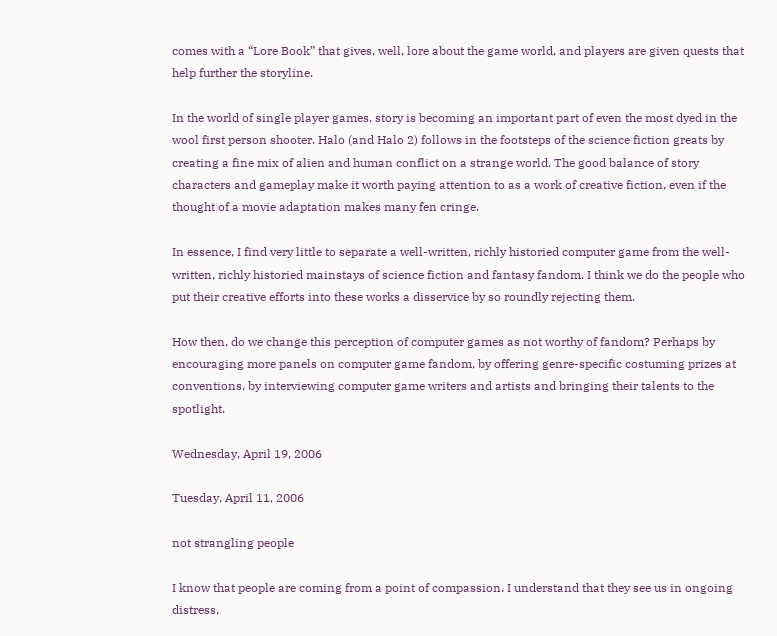comes with a “Lore Book” that gives, well, lore about the game world, and players are given quests that help further the storyline.

In the world of single player games, story is becoming an important part of even the most dyed in the wool first person shooter. Halo (and Halo 2) follows in the footsteps of the science fiction greats by creating a fine mix of alien and human conflict on a strange world. The good balance of story characters and gameplay make it worth paying attention to as a work of creative fiction, even if the thought of a movie adaptation makes many fen cringe.

In essence, I find very little to separate a well-written, richly historied computer game from the well-written, richly historied mainstays of science fiction and fantasy fandom. I think we do the people who put their creative efforts into these works a disservice by so roundly rejecting them.

How then, do we change this perception of computer games as not worthy of fandom? Perhaps by encouraging more panels on computer game fandom, by offering genre-specific costuming prizes at conventions, by interviewing computer game writers and artists and bringing their talents to the spotlight.

Wednesday, April 19, 2006

Tuesday, April 11, 2006

not strangling people

I know that people are coming from a point of compassion. I understand that they see us in ongoing distress,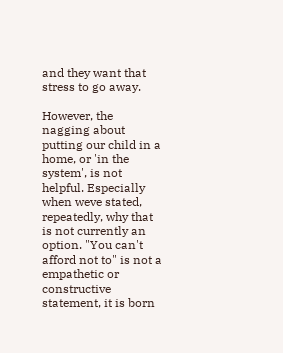and they want that stress to go away.

However, the nagging about putting our child in a home, or 'in the system', is not helpful. Especially when weve stated, repeatedly, why that is not currently an option. "You can't afford not to" is not a empathetic or constructive statement, it is born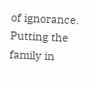of ignorance. Putting the family in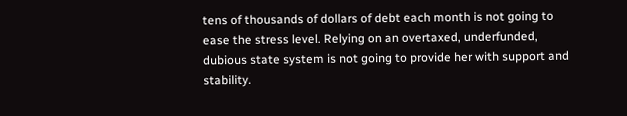tens of thousands of dollars of debt each month is not going to ease the stress level. Relying on an overtaxed, underfunded, dubious state system is not going to provide her with support and stability.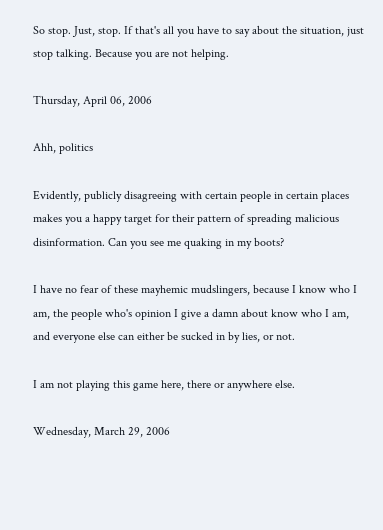So stop. Just, stop. If that's all you have to say about the situation, just stop talking. Because you are not helping.

Thursday, April 06, 2006

Ahh, politics

Evidently, publicly disagreeing with certain people in certain places makes you a happy target for their pattern of spreading malicious disinformation. Can you see me quaking in my boots?

I have no fear of these mayhemic mudslingers, because I know who I am, the people who's opinion I give a damn about know who I am, and everyone else can either be sucked in by lies, or not.

I am not playing this game here, there or anywhere else.

Wednesday, March 29, 2006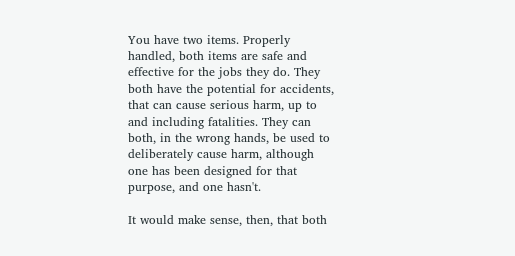You have two items. Properly handled, both items are safe and effective for the jobs they do. They both have the potential for accidents, that can cause serious harm, up to and including fatalities. They can both, in the wrong hands, be used to deliberately cause harm, although one has been designed for that purpose, and one hasn't.

It would make sense, then, that both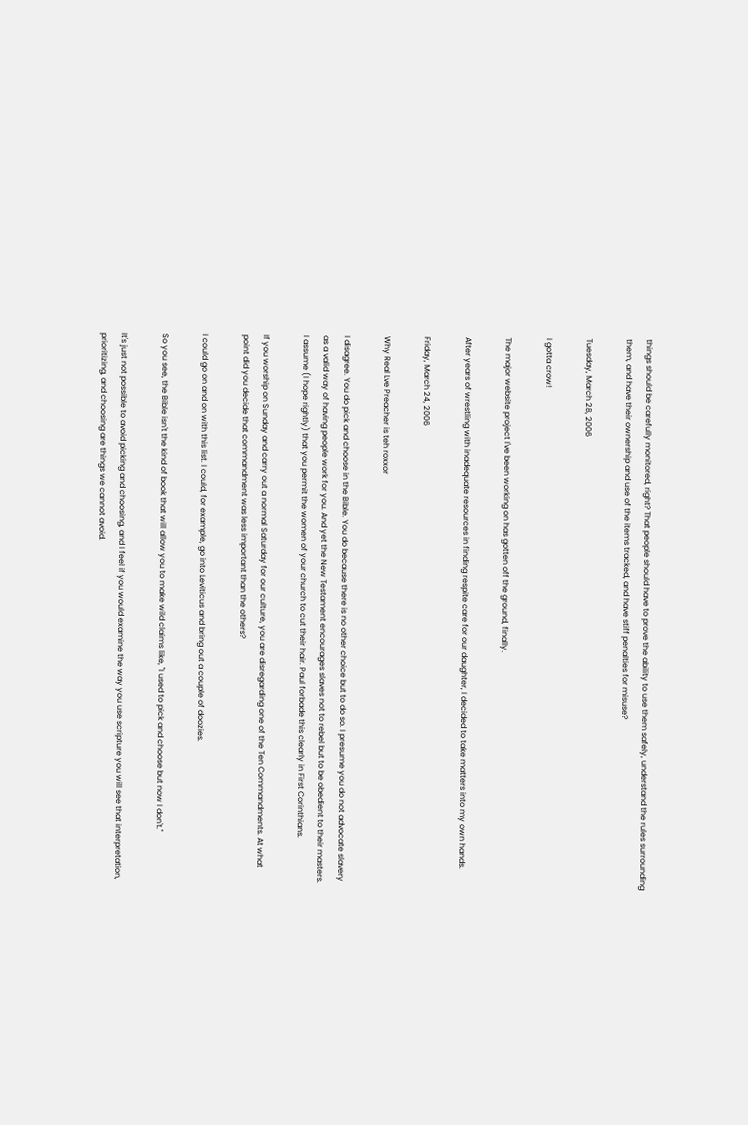things should be carefully monitored, right? That people should have to prove the ability to use them safely, understand the rules surrounding them, and have their ownership and use of the items tracked, and have stiff penalties for misuse?

Tuesday, March 28, 2006

I gotta crow!

The major website project I've been working on has gotten off the ground, finally.

After years of wrestling with inadequate resources in finding respite care for our daughter, I decided to take matters into my own hands.

Friday, March 24, 2006

Why Real Lve Preacher is teh roxxor

I disagree. You do pick and choose in the Bible. You do because there is no other choice but to do so. I presume you do not advocate slavery as a valid way of having people work for you. And yet the New Testament encourages slaves not to rebel but to be obedient to their masters. I assume (I hope rightly) that you permit the women of your church to cut their hair. Paul forbade this clearly in First Corinthians.

If you worship on Sunday and carry out a normal Saturday for our culture, you are disregarding one of the Ten Commandments. At what point did you decide that commandment was less important than the others?

I could go on and on with this list. I could, for example, go into Leviticus and bring out a couple of doozies.

So you see, the Bible isn't the kind of book that will allow you to make wild claims like, "I used to pick and choose but now I don't."

It's just not possible to avoid picking and choosing, and I feel if you would examine the way you use scripture you will see that interpretation, prioritizing, and choosing are things we cannot avoid.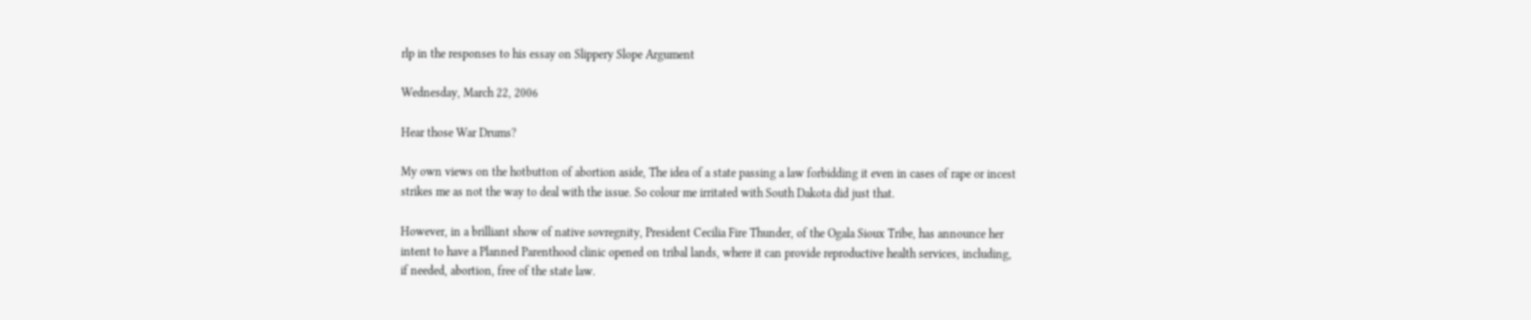rlp in the responses to his essay on Slippery Slope Argument

Wednesday, March 22, 2006

Hear those War Drums?

My own views on the hotbutton of abortion aside, The idea of a state passing a law forbidding it even in cases of rape or incest strikes me as not the way to deal with the issue. So colour me irritated with South Dakota did just that.

However, in a brilliant show of native sovregnity, President Cecilia Fire Thunder, of the Ogala Sioux Tribe, has announce her intent to have a Planned Parenthood clinic opened on tribal lands, where it can provide reproductive health services, including, if needed, abortion, free of the state law.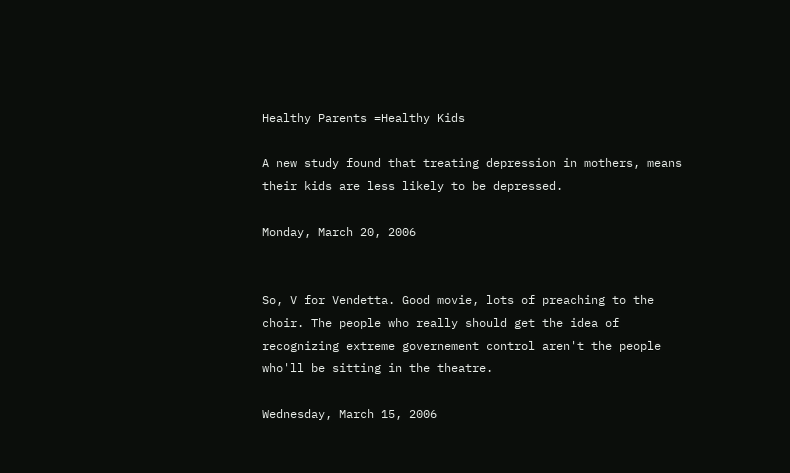Healthy Parents =Healthy Kids

A new study found that treating depression in mothers, means their kids are less likely to be depressed.

Monday, March 20, 2006


So, V for Vendetta. Good movie, lots of preaching to the choir. The people who really should get the idea of recognizing extreme governement control aren't the people who'll be sitting in the theatre.

Wednesday, March 15, 2006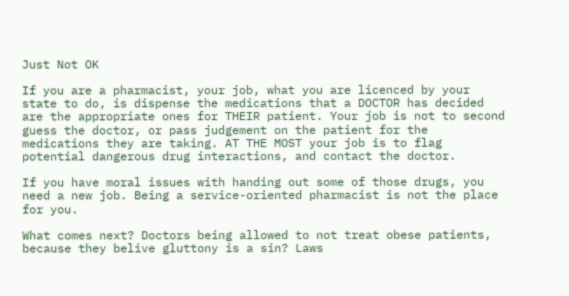Just Not OK

If you are a pharmacist, your job, what you are licenced by your state to do, is dispense the medications that a DOCTOR has decided are the appropriate ones for THEIR patient. Your job is not to second guess the doctor, or pass judgement on the patient for the medications they are taking. AT THE MOST your job is to flag potential dangerous drug interactions, and contact the doctor.

If you have moral issues with handing out some of those drugs, you need a new job. Being a service-oriented pharmacist is not the place for you.

What comes next? Doctors being allowed to not treat obese patients, because they belive gluttony is a sin? Laws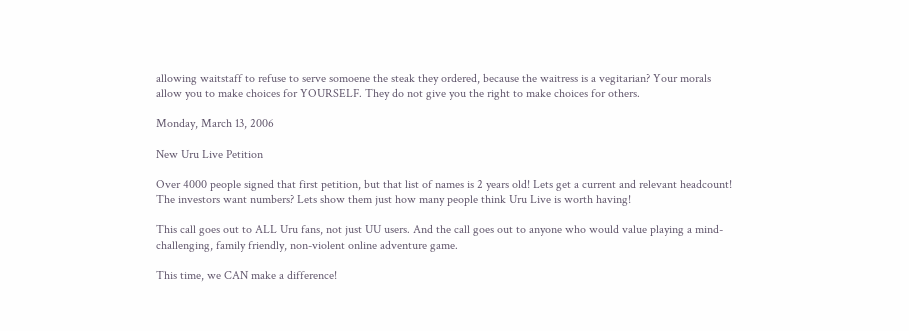allowing waitstaff to refuse to serve somoene the steak they ordered, because the waitress is a vegitarian? Your morals allow you to make choices for YOURSELF. They do not give you the right to make choices for others.

Monday, March 13, 2006

New Uru Live Petition

Over 4000 people signed that first petition, but that list of names is 2 years old! Lets get a current and relevant headcount! The investors want numbers? Lets show them just how many people think Uru Live is worth having!

This call goes out to ALL Uru fans, not just UU users. And the call goes out to anyone who would value playing a mind-challenging, family friendly, non-violent online adventure game.

This time, we CAN make a difference!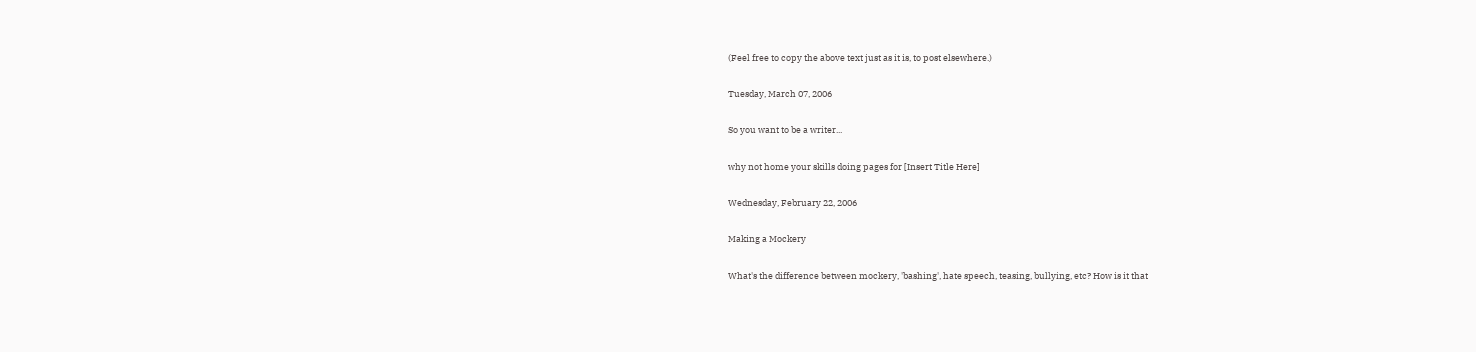(Feel free to copy the above text just as it is, to post elsewhere.)

Tuesday, March 07, 2006

So you want to be a writer...

why not home your skills doing pages for [Insert Title Here]

Wednesday, February 22, 2006

Making a Mockery

What's the difference between mockery, 'bashing', hate speech, teasing, bullying, etc? How is it that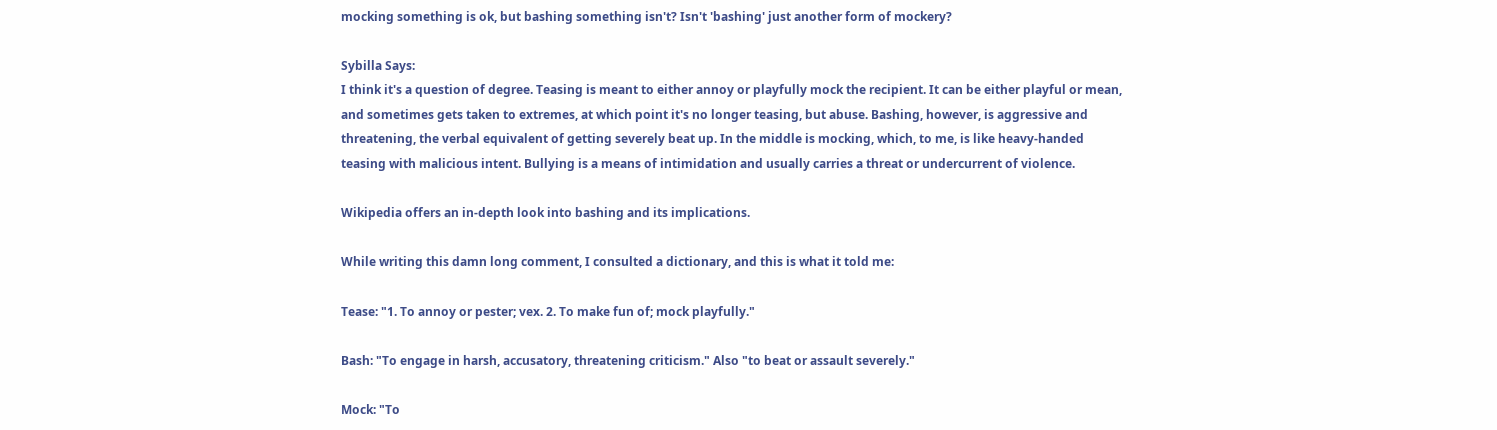mocking something is ok, but bashing something isn't? Isn't 'bashing' just another form of mockery?

Sybilla Says:
I think it's a question of degree. Teasing is meant to either annoy or playfully mock the recipient. It can be either playful or mean, and sometimes gets taken to extremes, at which point it's no longer teasing, but abuse. Bashing, however, is aggressive and threatening, the verbal equivalent of getting severely beat up. In the middle is mocking, which, to me, is like heavy-handed teasing with malicious intent. Bullying is a means of intimidation and usually carries a threat or undercurrent of violence.

Wikipedia offers an in-depth look into bashing and its implications.

While writing this damn long comment, I consulted a dictionary, and this is what it told me:

Tease: "1. To annoy or pester; vex. 2. To make fun of; mock playfully."

Bash: "To engage in harsh, accusatory, threatening criticism." Also "to beat or assault severely."

Mock: "To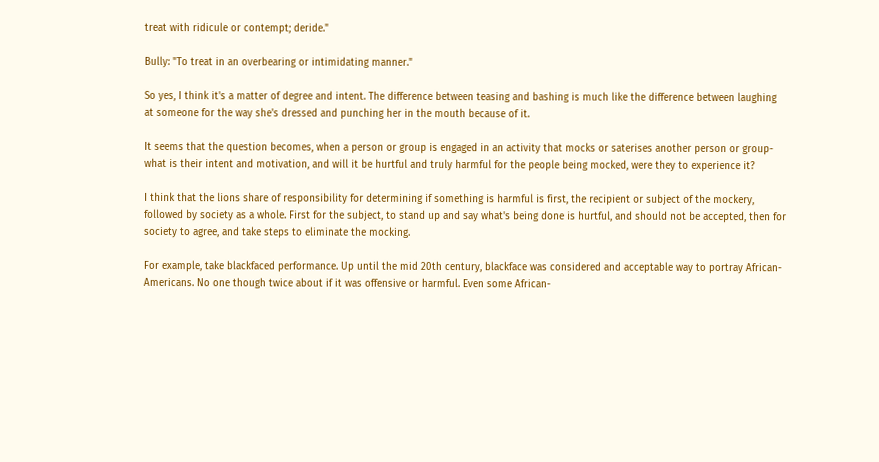treat with ridicule or contempt; deride."

Bully: "To treat in an overbearing or intimidating manner."

So yes, I think it's a matter of degree and intent. The difference between teasing and bashing is much like the difference between laughing at someone for the way she's dressed and punching her in the mouth because of it.

It seems that the question becomes, when a person or group is engaged in an activity that mocks or saterises another person or group-what is their intent and motivation, and will it be hurtful and truly harmful for the people being mocked, were they to experience it?

I think that the lions share of responsibility for determining if something is harmful is first, the recipient or subject of the mockery, followed by society as a whole. First for the subject, to stand up and say what's being done is hurtful, and should not be accepted, then for society to agree, and take steps to eliminate the mocking.

For example, take blackfaced performance. Up until the mid 20th century, blackface was considered and acceptable way to portray African-Americans. No one though twice about if it was offensive or harmful. Even some African-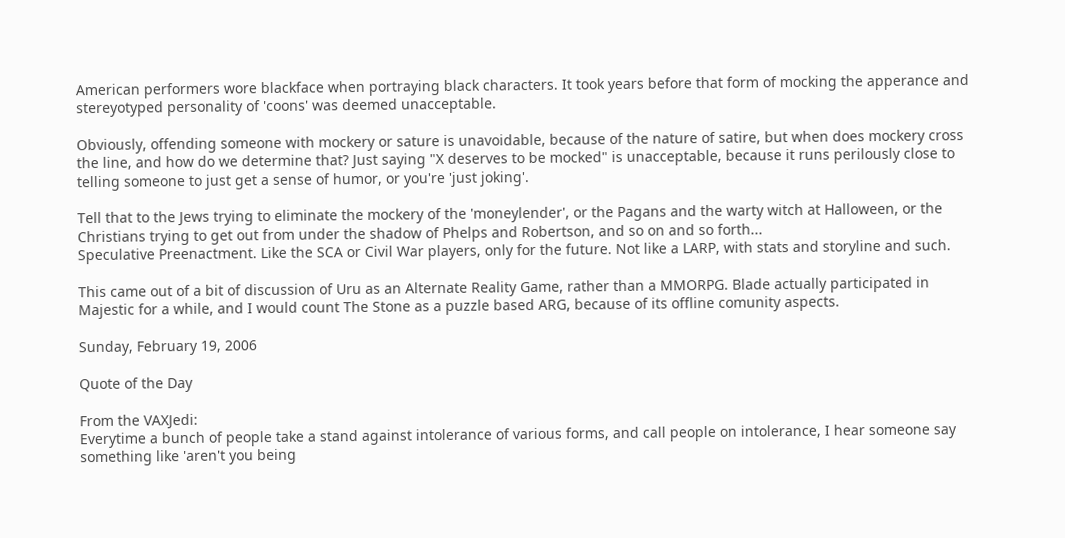American performers wore blackface when portraying black characters. It took years before that form of mocking the apperance and stereyotyped personality of 'coons' was deemed unacceptable.

Obviously, offending someone with mockery or sature is unavoidable, because of the nature of satire, but when does mockery cross the line, and how do we determine that? Just saying "X deserves to be mocked" is unacceptable, because it runs perilously close to telling someone to just get a sense of humor, or you're 'just joking'.

Tell that to the Jews trying to eliminate the mockery of the 'moneylender', or the Pagans and the warty witch at Halloween, or the Christians trying to get out from under the shadow of Phelps and Robertson, and so on and so forth...
Speculative Preenactment. Like the SCA or Civil War players, only for the future. Not like a LARP, with stats and storyline and such.

This came out of a bit of discussion of Uru as an Alternate Reality Game, rather than a MMORPG. Blade actually participated in Majestic for a while, and I would count The Stone as a puzzle based ARG, because of its offline comunity aspects.

Sunday, February 19, 2006

Quote of the Day

From the VAXJedi:
Everytime a bunch of people take a stand against intolerance of various forms, and call people on intolerance, I hear someone say something like 'aren't you being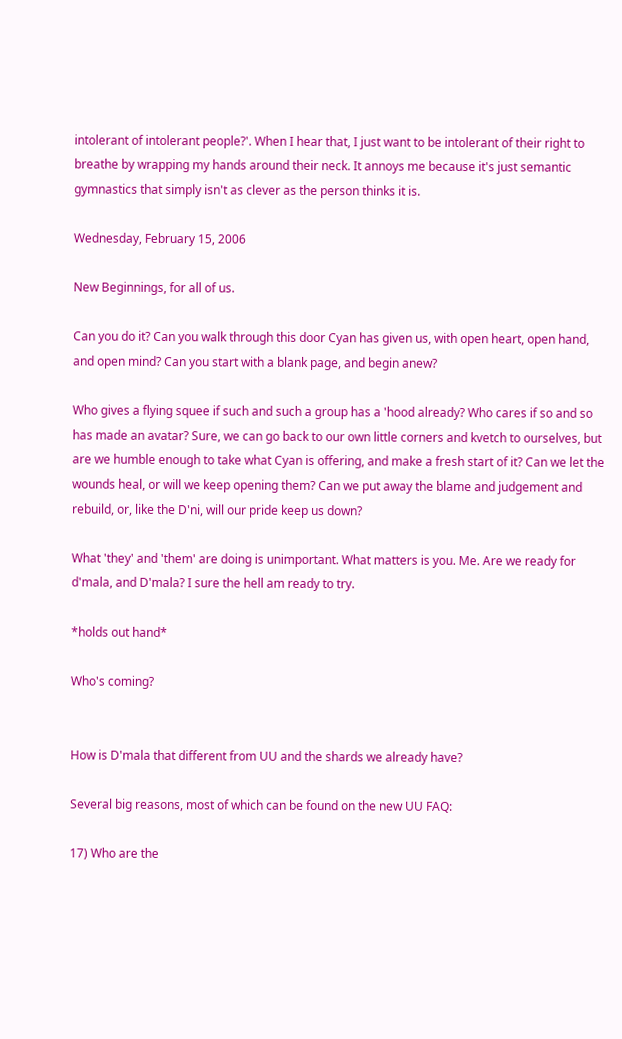intolerant of intolerant people?'. When I hear that, I just want to be intolerant of their right to breathe by wrapping my hands around their neck. It annoys me because it's just semantic gymnastics that simply isn't as clever as the person thinks it is.

Wednesday, February 15, 2006

New Beginnings, for all of us.

Can you do it? Can you walk through this door Cyan has given us, with open heart, open hand, and open mind? Can you start with a blank page, and begin anew?

Who gives a flying squee if such and such a group has a 'hood already? Who cares if so and so has made an avatar? Sure, we can go back to our own little corners and kvetch to ourselves, but are we humble enough to take what Cyan is offering, and make a fresh start of it? Can we let the wounds heal, or will we keep opening them? Can we put away the blame and judgement and rebuild, or, like the D'ni, will our pride keep us down?

What 'they' and 'them' are doing is unimportant. What matters is you. Me. Are we ready for d'mala, and D'mala? I sure the hell am ready to try.

*holds out hand*

Who's coming?


How is D'mala that different from UU and the shards we already have?

Several big reasons, most of which can be found on the new UU FAQ:

17) Who are the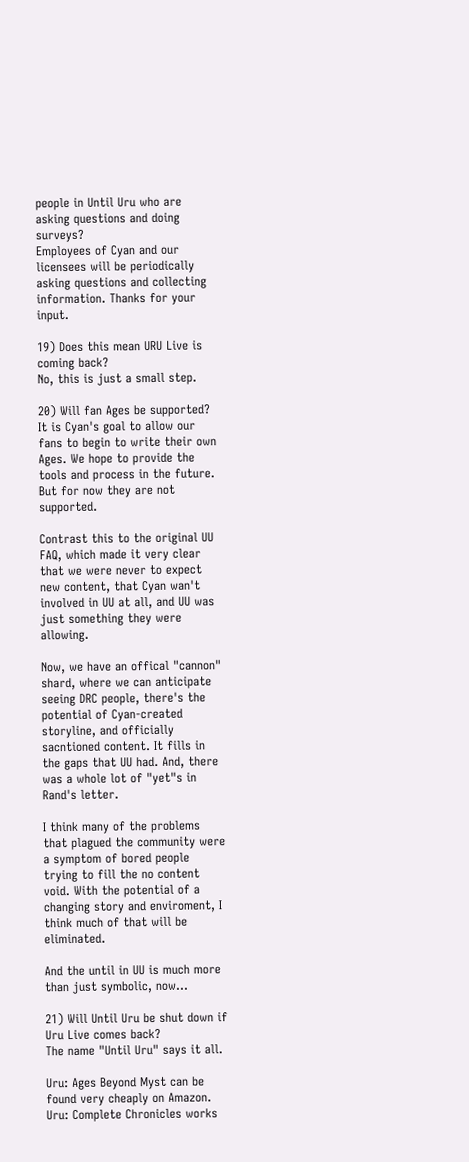people in Until Uru who are asking questions and doing surveys?
Employees of Cyan and our licensees will be periodically asking questions and collecting information. Thanks for your input.

19) Does this mean URU Live is coming back?
No, this is just a small step.

20) Will fan Ages be supported?
It is Cyan's goal to allow our fans to begin to write their own Ages. We hope to provide the tools and process in the future. But for now they are not supported.

Contrast this to the original UU FAQ, which made it very clear that we were never to expect new content, that Cyan wan't involved in UU at all, and UU was just something they were allowing.

Now, we have an offical "cannon" shard, where we can anticipate seeing DRC people, there's the potential of Cyan-created storyline, and officially sacntioned content. It fills in the gaps that UU had. And, there was a whole lot of "yet"s in Rand's letter.

I think many of the problems that plagued the community were a symptom of bored people trying to fill the no content void. With the potential of a changing story and enviroment, I think much of that will be eliminated.

And the until in UU is much more than just symbolic, now...

21) Will Until Uru be shut down if Uru Live comes back?
The name "Until Uru" says it all.

Uru: Ages Beyond Myst can be found very cheaply on Amazon. Uru: Complete Chronicles works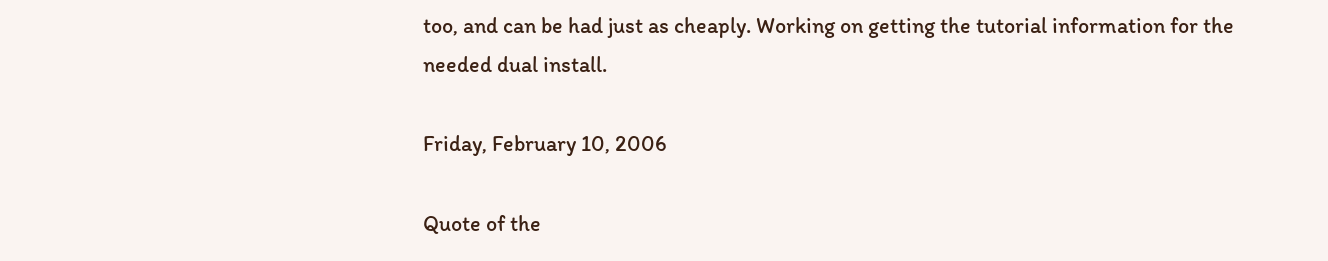too, and can be had just as cheaply. Working on getting the tutorial information for the needed dual install.

Friday, February 10, 2006

Quote of the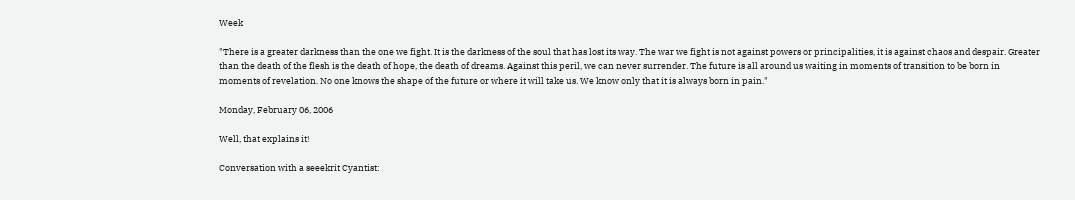Week

"There is a greater darkness than the one we fight. It is the darkness of the soul that has lost its way. The war we fight is not against powers or principalities, it is against chaos and despair. Greater than the death of the flesh is the death of hope, the death of dreams. Against this peril, we can never surrender. The future is all around us waiting in moments of transition to be born in moments of revelation. No one knows the shape of the future or where it will take us. We know only that it is always born in pain."

Monday, February 06, 2006

Well, that explains it!

Conversation with a seeekrit Cyantist: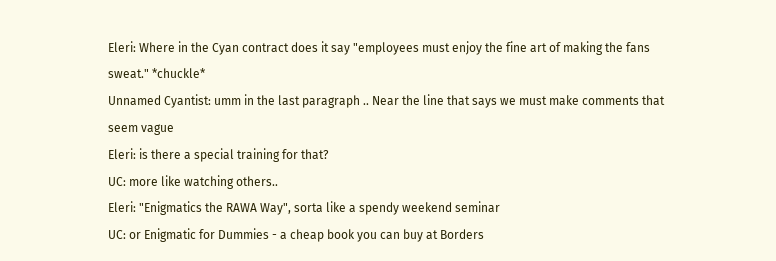Eleri: Where in the Cyan contract does it say "employees must enjoy the fine art of making the fans sweat." *chuckle*
Unnamed Cyantist: umm in the last paragraph .. Near the line that says we must make comments that seem vague
Eleri: is there a special training for that?
UC: more like watching others..
Eleri: "Enigmatics the RAWA Way", sorta like a spendy weekend seminar
UC: or Enigmatic for Dummies - a cheap book you can buy at Borders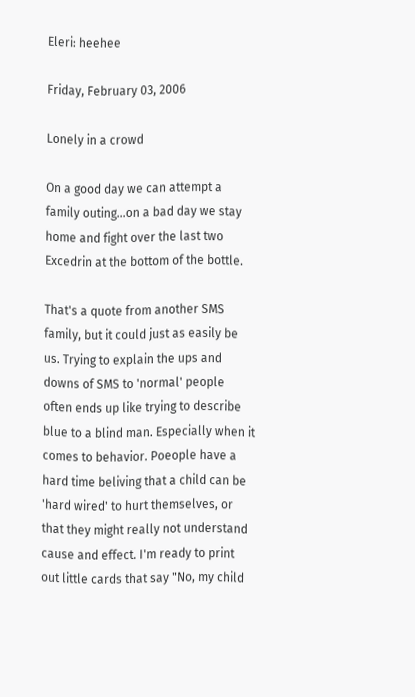Eleri: heehee

Friday, February 03, 2006

Lonely in a crowd

On a good day we can attempt a family outing…on a bad day we stay home and fight over the last two Excedrin at the bottom of the bottle.

That's a quote from another SMS family, but it could just as easily be us. Trying to explain the ups and downs of SMS to 'normal' people often ends up like trying to describe blue to a blind man. Especially when it comes to behavior. Poeople have a hard time beliving that a child can be 'hard wired' to hurt themselves, or that they might really not understand cause and effect. I'm ready to print out little cards that say "No, my child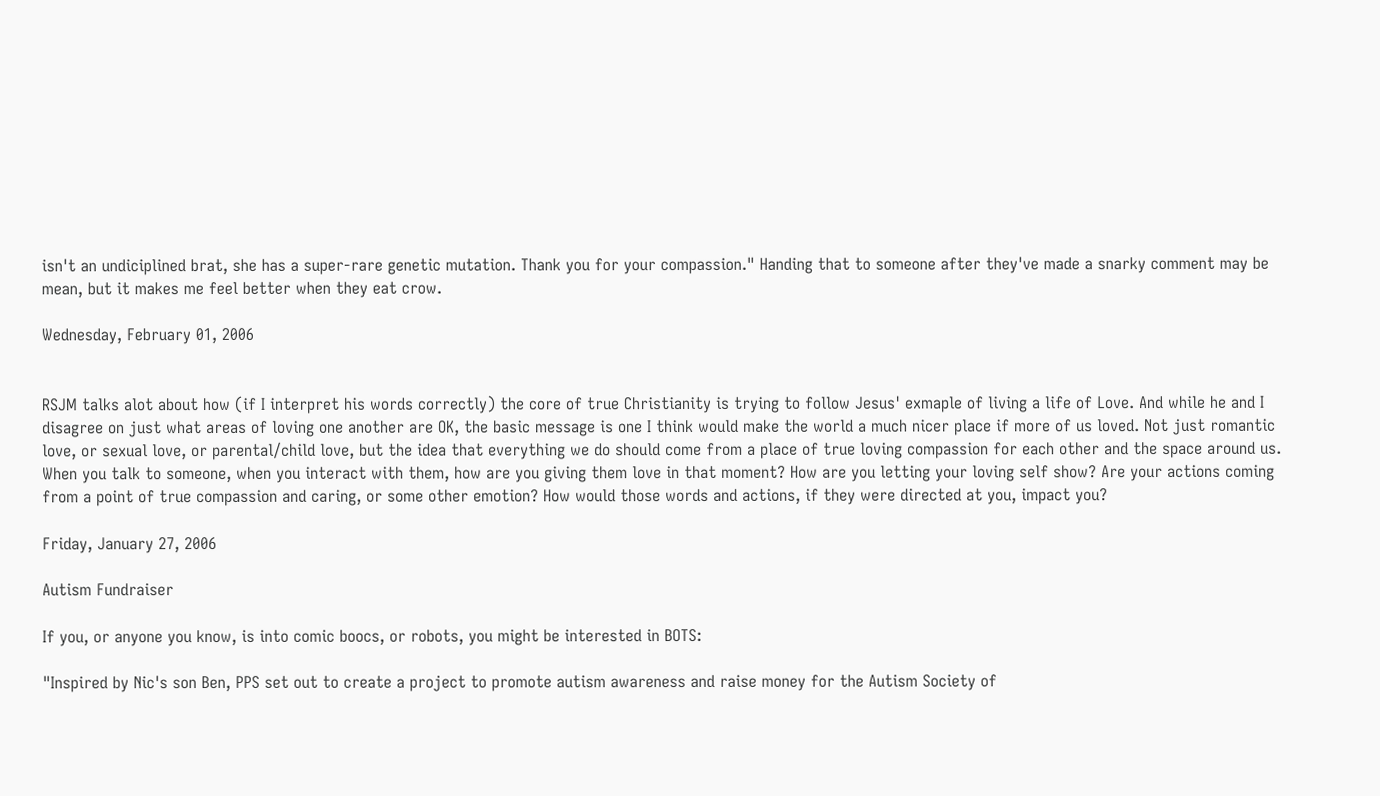isn't an undiciplined brat, she has a super-rare genetic mutation. Thank you for your compassion." Handing that to someone after they've made a snarky comment may be mean, but it makes me feel better when they eat crow.

Wednesday, February 01, 2006


RSJM talks alot about how (if I interpret his words correctly) the core of true Christianity is trying to follow Jesus' exmaple of living a life of Love. And while he and I disagree on just what areas of loving one another are OK, the basic message is one I think would make the world a much nicer place if more of us loved. Not just romantic love, or sexual love, or parental/child love, but the idea that everything we do should come from a place of true loving compassion for each other and the space around us. When you talk to someone, when you interact with them, how are you giving them love in that moment? How are you letting your loving self show? Are your actions coming from a point of true compassion and caring, or some other emotion? How would those words and actions, if they were directed at you, impact you?

Friday, January 27, 2006

Autism Fundraiser

If you, or anyone you know, is into comic boocs, or robots, you might be interested in BOTS:

"Inspired by Nic's son Ben, PPS set out to create a project to promote autism awareness and raise money for the Autism Society of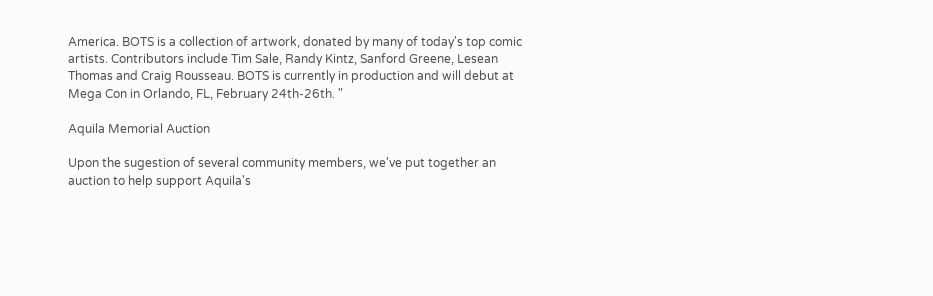America. BOTS is a collection of artwork, donated by many of today's top comic artists. Contributors include Tim Sale, Randy Kintz, Sanford Greene, Lesean Thomas and Craig Rousseau. BOTS is currently in production and will debut at Mega Con in Orlando, FL, February 24th-26th. "

Aquila Memorial Auction

Upon the sugestion of several community members, we've put together an auction to help support Aquila's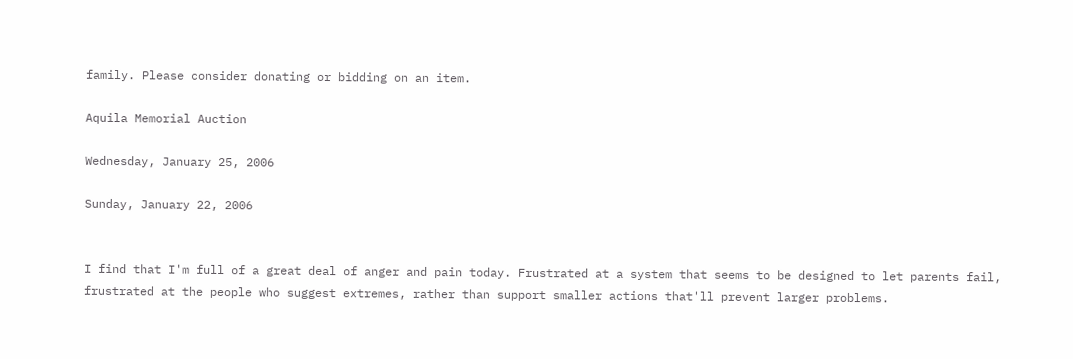family. Please consider donating or bidding on an item.

Aquila Memorial Auction

Wednesday, January 25, 2006

Sunday, January 22, 2006


I find that I'm full of a great deal of anger and pain today. Frustrated at a system that seems to be designed to let parents fail, frustrated at the people who suggest extremes, rather than support smaller actions that'll prevent larger problems.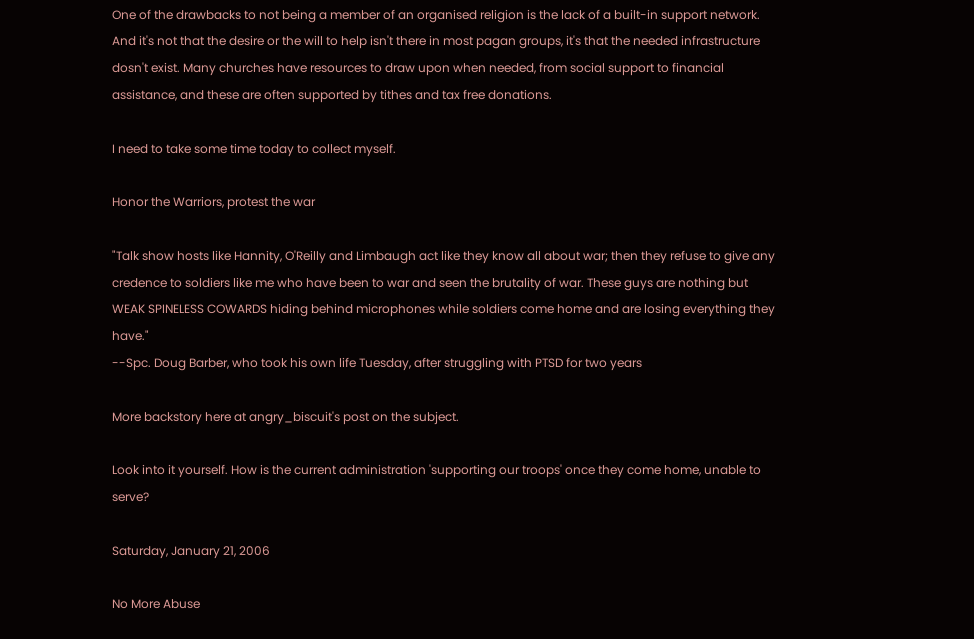One of the drawbacks to not being a member of an organised religion is the lack of a built-in support network. And it's not that the desire or the will to help isn't there in most pagan groups, it's that the needed infrastructure dosn't exist. Many churches have resources to draw upon when needed, from social support to financial assistance, and these are often supported by tithes and tax free donations.

I need to take some time today to collect myself.

Honor the Warriors, protest the war

"Talk show hosts like Hannity, O'Reilly and Limbaugh act like they know all about war; then they refuse to give any credence to soldiers like me who have been to war and seen the brutality of war. These guys are nothing but WEAK SPINELESS COWARDS hiding behind microphones while soldiers come home and are losing everything they have."
--Spc. Doug Barber, who took his own life Tuesday, after struggling with PTSD for two years

More backstory here at angry_biscuit's post on the subject.

Look into it yourself. How is the current administration 'supporting our troops' once they come home, unable to serve?

Saturday, January 21, 2006

No More Abuse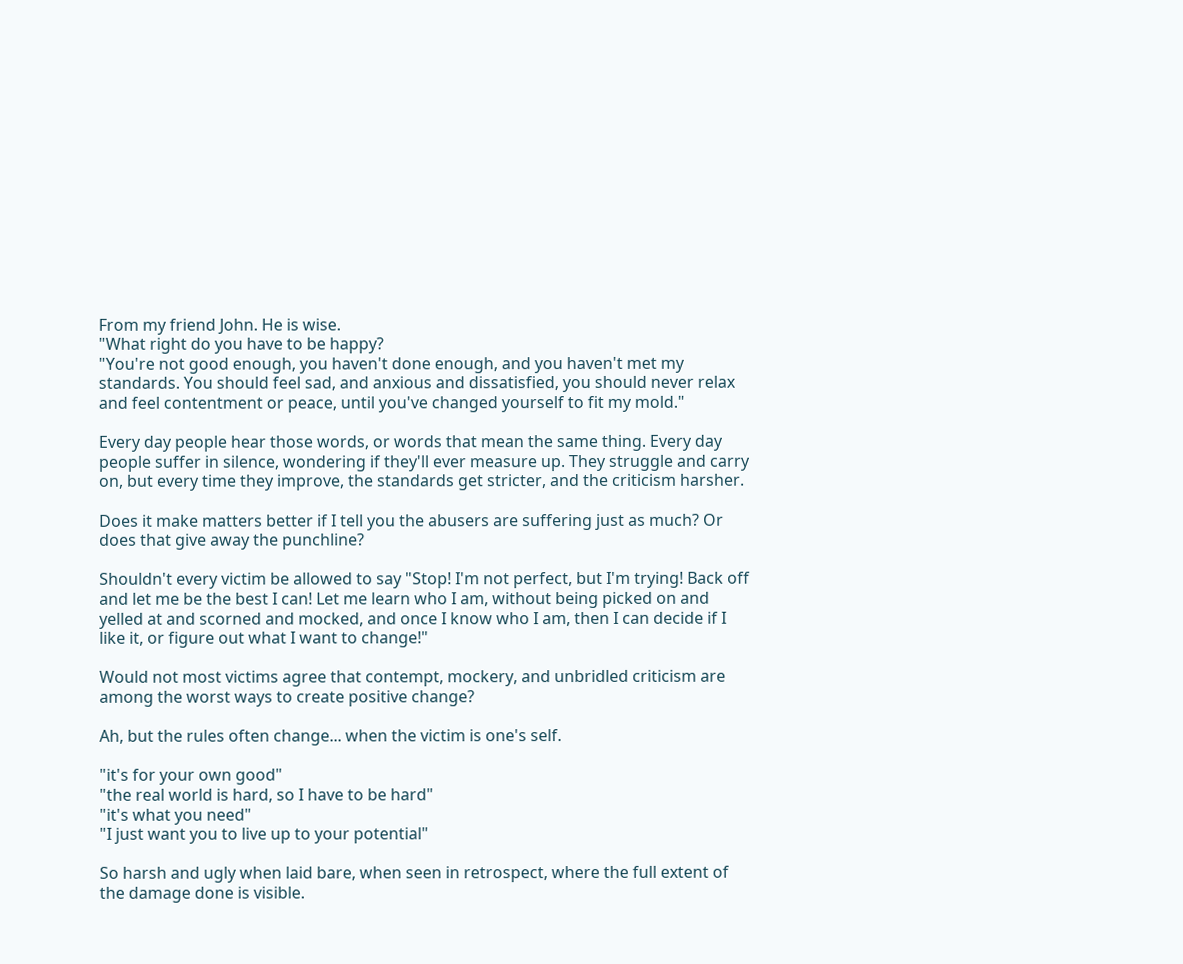From my friend John. He is wise.
"What right do you have to be happy?
"You're not good enough, you haven't done enough, and you haven't met my standards. You should feel sad, and anxious and dissatisfied, you should never relax and feel contentment or peace, until you've changed yourself to fit my mold."

Every day people hear those words, or words that mean the same thing. Every day people suffer in silence, wondering if they'll ever measure up. They struggle and carry on, but every time they improve, the standards get stricter, and the criticism harsher.

Does it make matters better if I tell you the abusers are suffering just as much? Or does that give away the punchline?

Shouldn't every victim be allowed to say "Stop! I'm not perfect, but I'm trying! Back off and let me be the best I can! Let me learn who I am, without being picked on and yelled at and scorned and mocked, and once I know who I am, then I can decide if I like it, or figure out what I want to change!"

Would not most victims agree that contempt, mockery, and unbridled criticism are among the worst ways to create positive change?

Ah, but the rules often change... when the victim is one's self.

"it's for your own good"
"the real world is hard, so I have to be hard"
"it's what you need"
"I just want you to live up to your potential"

So harsh and ugly when laid bare, when seen in retrospect, where the full extent of the damage done is visible.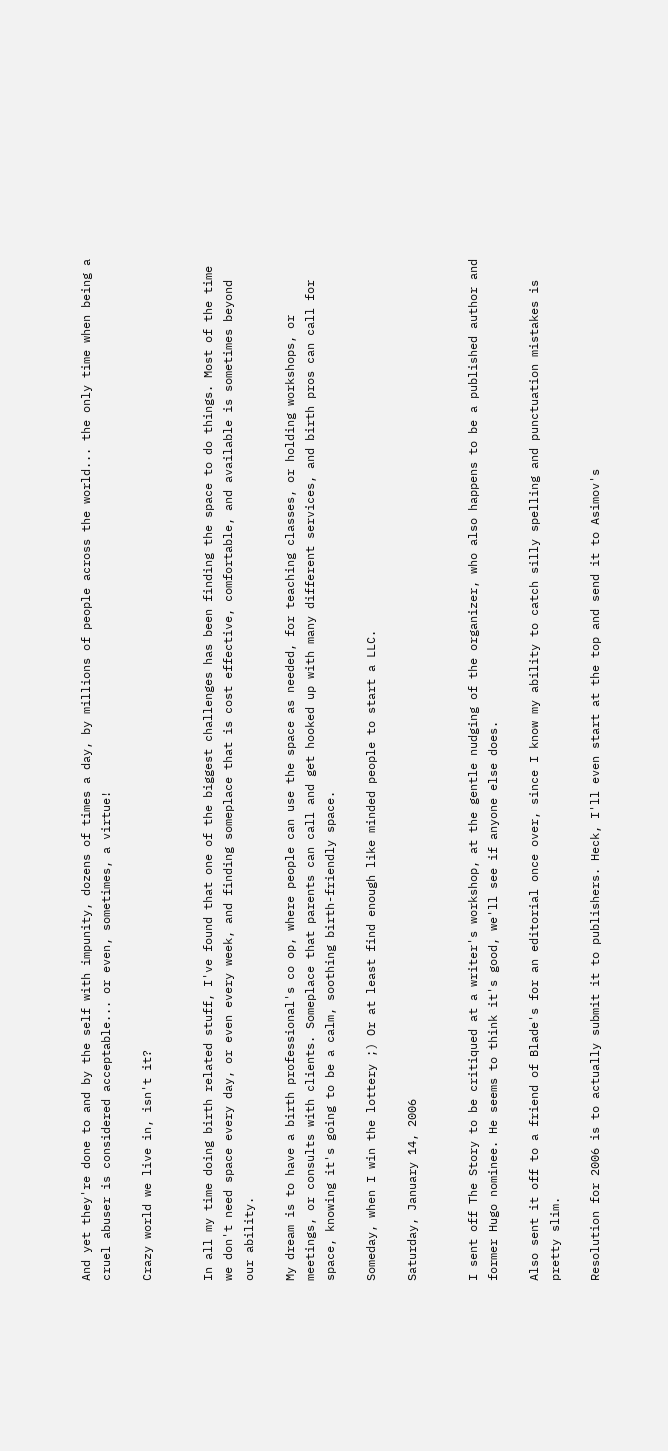And yet they're done to and by the self with impunity, dozens of times a day, by millions of people across the world... the only time when being a cruel abuser is considered acceptable... or even, sometimes, a virtue!

Crazy world we live in, isn't it?


In all my time doing birth related stuff, I've found that one of the biggest challenges has been finding the space to do things. Most of the time we don't need space every day, or even every week, and finding someplace that is cost effective, comfortable, and available is sometimes beyond our ability.

My dream is to have a birth professional's co op, where people can use the space as needed, for teaching classes, or holding workshops, or meetings, or consults with clients. Someplace that parents can call and get hooked up with many different services, and birth pros can call for space, knowing it's going to be a calm, soothing birth-friendly space.

Someday, when I win the lottery ;) Or at least find enough like minded people to start a LLC.

Saturday, January 14, 2006


I sent off The Story to be critiqued at a writer's workshop, at the gentle nudging of the organizer, who also happens to be a published author and former Hugo nominee. He seems to think it's good, we'll see if anyone else does.

Also sent it off to a friend of Blade's for an editorial once over, since I know my ability to catch silly spelling and punctuation mistakes is pretty slim.

Resolution for 2006 is to actually submit it to publishers. Heck, I'll even start at the top and send it to Asimov's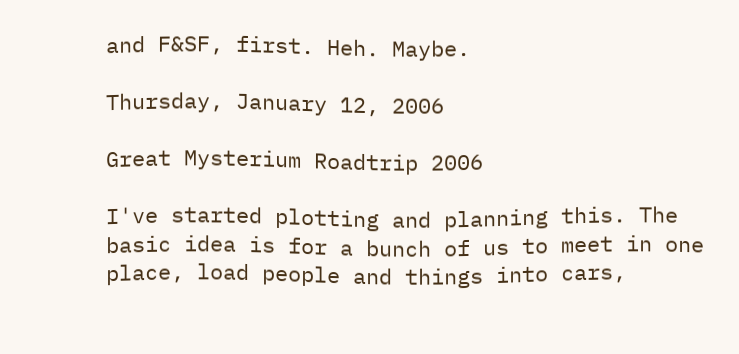and F&SF, first. Heh. Maybe.

Thursday, January 12, 2006

Great Mysterium Roadtrip 2006

I've started plotting and planning this. The basic idea is for a bunch of us to meet in one place, load people and things into cars,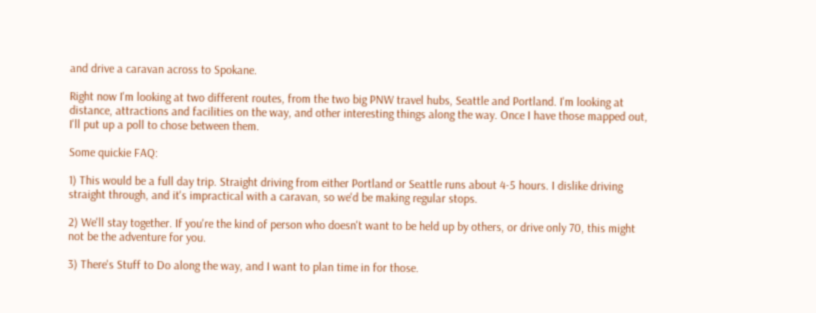and drive a caravan across to Spokane.

Right now I'm looking at two different routes, from the two big PNW travel hubs, Seattle and Portland. I'm looking at distance, attractions and facilities on the way, and other interesting things along the way. Once I have those mapped out, I'll put up a poll to chose between them.

Some quickie FAQ:

1) This would be a full day trip. Straight driving from either Portland or Seattle runs about 4-5 hours. I dislike driving straight through, and it's impractical with a caravan, so we'd be making regular stops.

2) We'll stay together. If you're the kind of person who doesn't want to be held up by others, or drive only 70, this might not be the adventure for you.

3) There's Stuff to Do along the way, and I want to plan time in for those.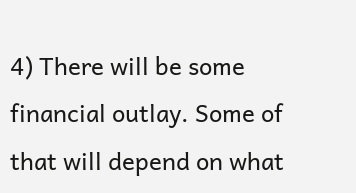4) There will be some financial outlay. Some of that will depend on what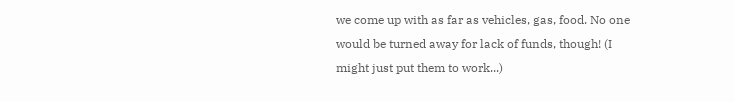we come up with as far as vehicles, gas, food. No one would be turned away for lack of funds, though! (I might just put them to work...)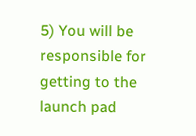5) You will be responsible for getting to the launch pad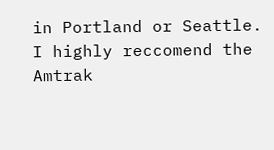in Portland or Seattle. I highly reccomend the Amtrak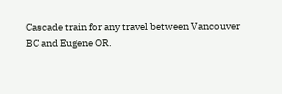Cascade train for any travel between Vancouver BC and Eugene OR.